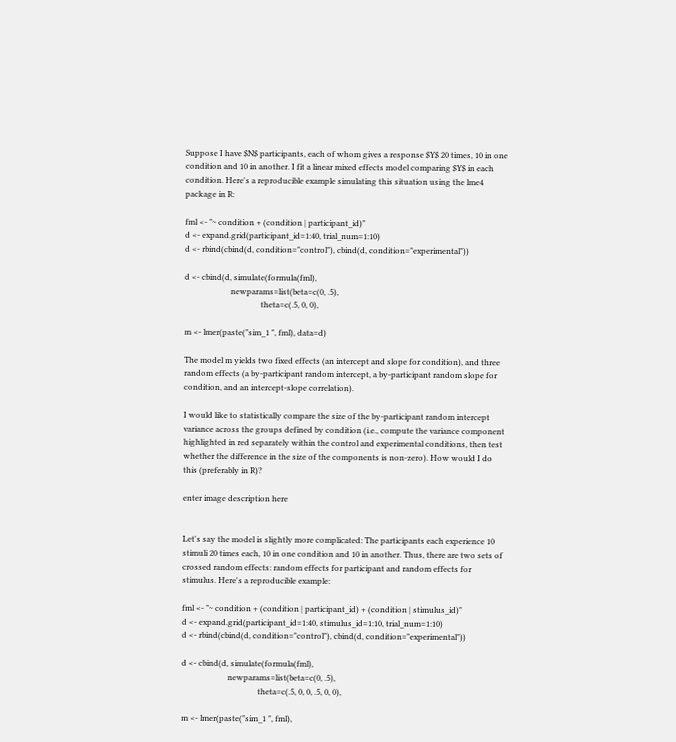Suppose I have $N$ participants, each of whom gives a response $Y$ 20 times, 10 in one condition and 10 in another. I fit a linear mixed effects model comparing $Y$ in each condition. Here's a reproducible example simulating this situation using the lme4 package in R:

fml <- "~ condition + (condition | participant_id)"
d <- expand.grid(participant_id=1:40, trial_num=1:10)
d <- rbind(cbind(d, condition="control"), cbind(d, condition="experimental"))

d <- cbind(d, simulate(formula(fml),
                       newparams=list(beta=c(0, .5),
                                      theta=c(.5, 0, 0),

m <- lmer(paste("sim_1 ", fml), data=d)

The model m yields two fixed effects (an intercept and slope for condition), and three random effects (a by-participant random intercept, a by-participant random slope for condition, and an intercept-slope correlation).

I would like to statistically compare the size of the by-participant random intercept variance across the groups defined by condition (i.e., compute the variance component highlighted in red separately within the control and experimental conditions, then test whether the difference in the size of the components is non-zero). How would I do this (preferably in R)?

enter image description here


Let's say the model is slightly more complicated: The participants each experience 10 stimuli 20 times each, 10 in one condition and 10 in another. Thus, there are two sets of crossed random effects: random effects for participant and random effects for stimulus. Here's a reproducible example:

fml <- "~ condition + (condition | participant_id) + (condition | stimulus_id)"
d <- expand.grid(participant_id=1:40, stimulus_id=1:10, trial_num=1:10)
d <- rbind(cbind(d, condition="control"), cbind(d, condition="experimental"))

d <- cbind(d, simulate(formula(fml),
                       newparams=list(beta=c(0, .5),
                                      theta=c(.5, 0, 0, .5, 0, 0),

m <- lmer(paste("sim_1 ", fml),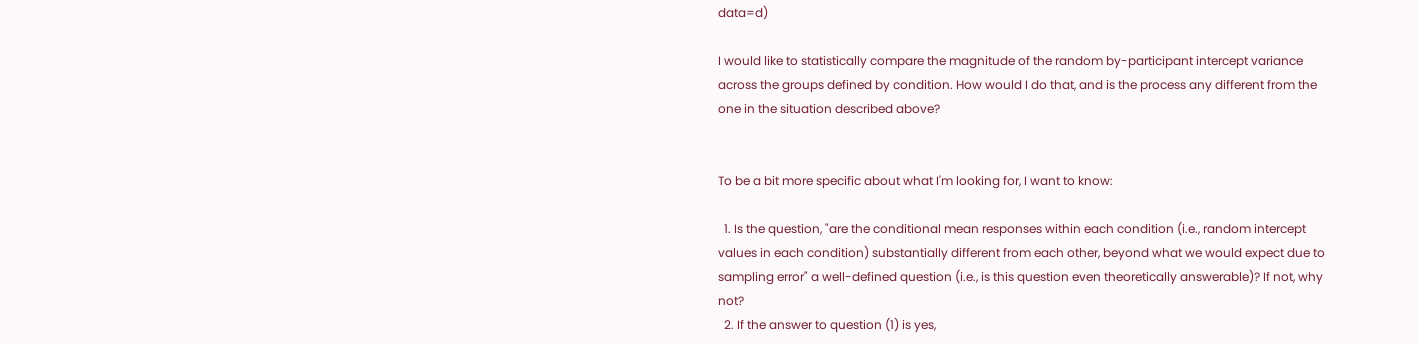data=d)

I would like to statistically compare the magnitude of the random by-participant intercept variance across the groups defined by condition. How would I do that, and is the process any different from the one in the situation described above?


To be a bit more specific about what I'm looking for, I want to know:

  1. Is the question, "are the conditional mean responses within each condition (i.e., random intercept values in each condition) substantially different from each other, beyond what we would expect due to sampling error" a well-defined question (i.e., is this question even theoretically answerable)? If not, why not?
  2. If the answer to question (1) is yes,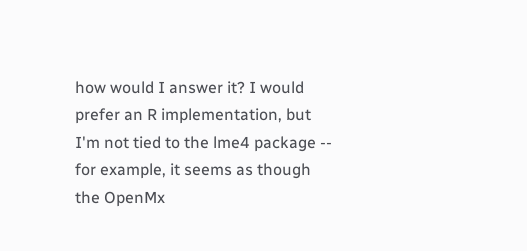how would I answer it? I would prefer an R implementation, but I'm not tied to the lme4 package -- for example, it seems as though the OpenMx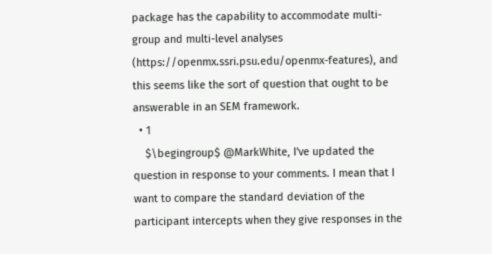package has the capability to accommodate multi-group and multi-level analyses (https://openmx.ssri.psu.edu/openmx-features), and this seems like the sort of question that ought to be answerable in an SEM framework.
  • 1
    $\begingroup$ @MarkWhite, I've updated the question in response to your comments. I mean that I want to compare the standard deviation of the participant intercepts when they give responses in the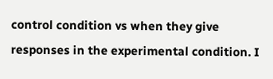control condition vs when they give responses in the experimental condition. I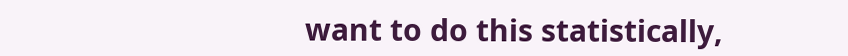want to do this statistically,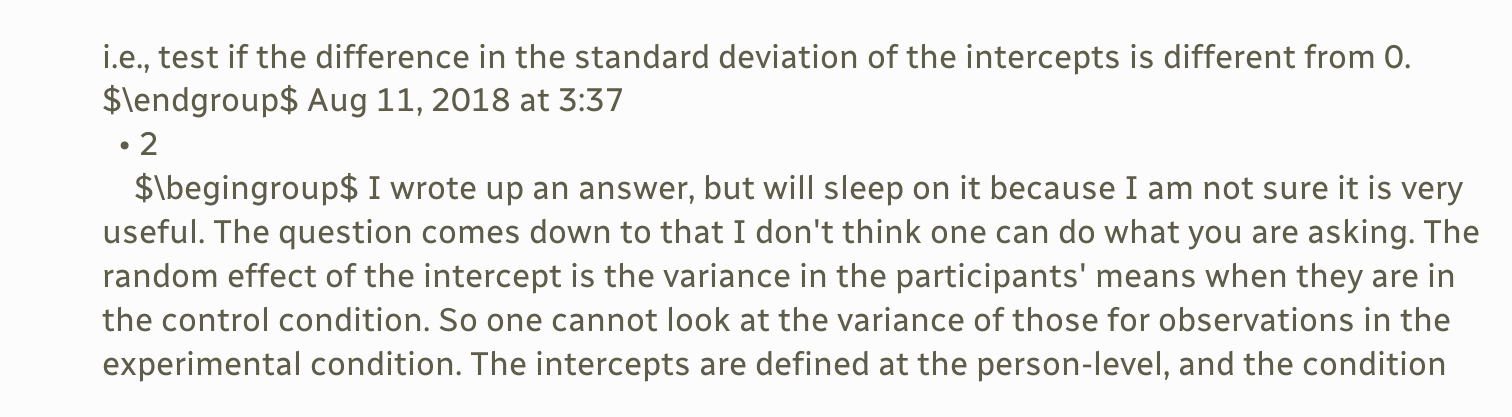i.e., test if the difference in the standard deviation of the intercepts is different from 0. $\endgroup$ Aug 11, 2018 at 3:37
  • 2
    $\begingroup$ I wrote up an answer, but will sleep on it because I am not sure it is very useful. The question comes down to that I don't think one can do what you are asking. The random effect of the intercept is the variance in the participants' means when they are in the control condition. So one cannot look at the variance of those for observations in the experimental condition. The intercepts are defined at the person-level, and the condition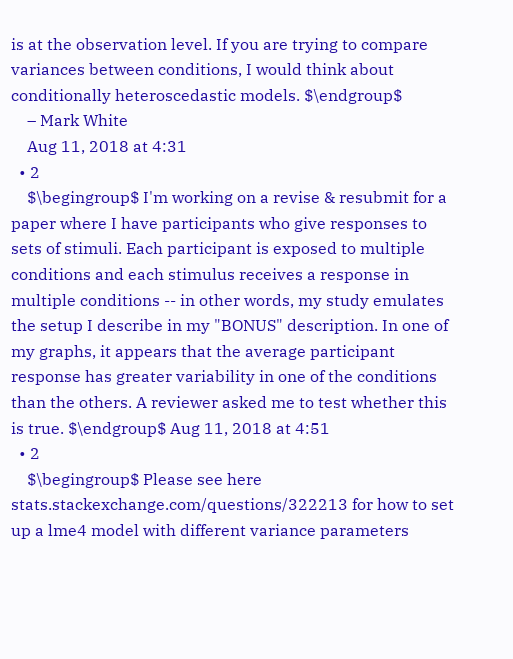is at the observation level. If you are trying to compare variances between conditions, I would think about conditionally heteroscedastic models. $\endgroup$
    – Mark White
    Aug 11, 2018 at 4:31
  • 2
    $\begingroup$ I'm working on a revise & resubmit for a paper where I have participants who give responses to sets of stimuli. Each participant is exposed to multiple conditions and each stimulus receives a response in multiple conditions -- in other words, my study emulates the setup I describe in my "BONUS" description. In one of my graphs, it appears that the average participant response has greater variability in one of the conditions than the others. A reviewer asked me to test whether this is true. $\endgroup$ Aug 11, 2018 at 4:51
  • 2
    $\begingroup$ Please see here stats.stackexchange.com/questions/322213 for how to set up a lme4 model with different variance parameters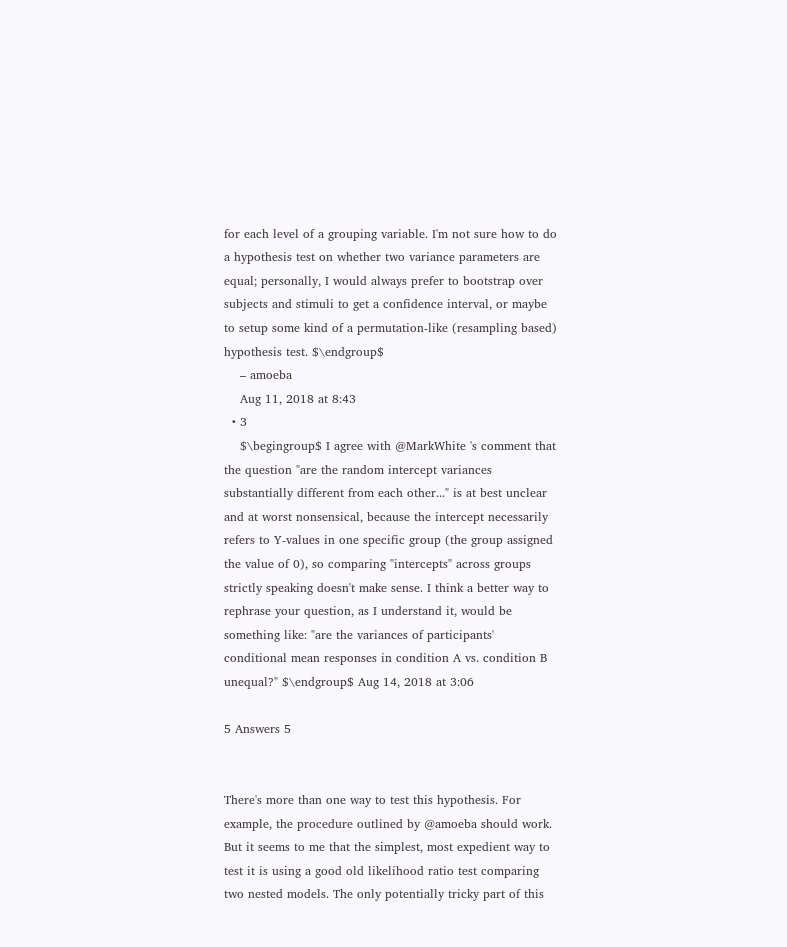for each level of a grouping variable. I'm not sure how to do a hypothesis test on whether two variance parameters are equal; personally, I would always prefer to bootstrap over subjects and stimuli to get a confidence interval, or maybe to setup some kind of a permutation-like (resampling based) hypothesis test. $\endgroup$
    – amoeba
    Aug 11, 2018 at 8:43
  • 3
    $\begingroup$ I agree with @MarkWhite 's comment that the question "are the random intercept variances substantially different from each other..." is at best unclear and at worst nonsensical, because the intercept necessarily refers to Y-values in one specific group (the group assigned the value of 0), so comparing "intercepts" across groups strictly speaking doesn't make sense. I think a better way to rephrase your question, as I understand it, would be something like: "are the variances of participants' conditional mean responses in condition A vs. condition B unequal?" $\endgroup$ Aug 14, 2018 at 3:06

5 Answers 5


There's more than one way to test this hypothesis. For example, the procedure outlined by @amoeba should work. But it seems to me that the simplest, most expedient way to test it is using a good old likelihood ratio test comparing two nested models. The only potentially tricky part of this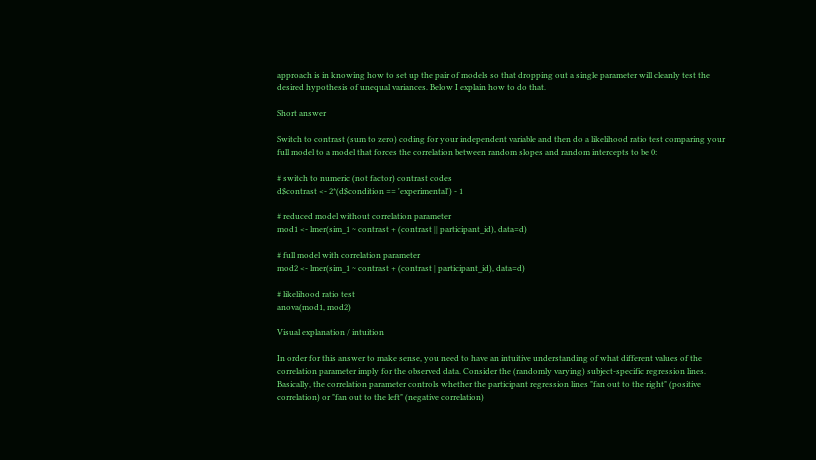approach is in knowing how to set up the pair of models so that dropping out a single parameter will cleanly test the desired hypothesis of unequal variances. Below I explain how to do that.

Short answer

Switch to contrast (sum to zero) coding for your independent variable and then do a likelihood ratio test comparing your full model to a model that forces the correlation between random slopes and random intercepts to be 0:

# switch to numeric (not factor) contrast codes
d$contrast <- 2*(d$condition == 'experimental') - 1

# reduced model without correlation parameter
mod1 <- lmer(sim_1 ~ contrast + (contrast || participant_id), data=d)

# full model with correlation parameter
mod2 <- lmer(sim_1 ~ contrast + (contrast | participant_id), data=d)

# likelihood ratio test
anova(mod1, mod2)

Visual explanation / intuition

In order for this answer to make sense, you need to have an intuitive understanding of what different values of the correlation parameter imply for the observed data. Consider the (randomly varying) subject-specific regression lines. Basically, the correlation parameter controls whether the participant regression lines "fan out to the right" (positive correlation) or "fan out to the left" (negative correlation)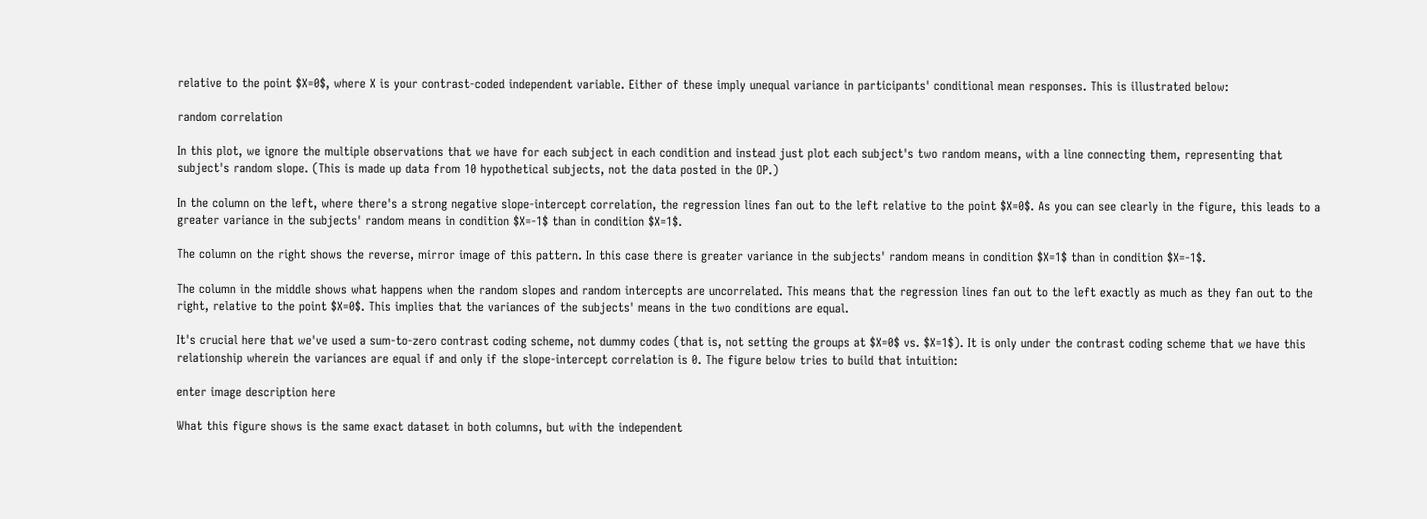relative to the point $X=0$, where X is your contrast-coded independent variable. Either of these imply unequal variance in participants' conditional mean responses. This is illustrated below:

random correlation

In this plot, we ignore the multiple observations that we have for each subject in each condition and instead just plot each subject's two random means, with a line connecting them, representing that subject's random slope. (This is made up data from 10 hypothetical subjects, not the data posted in the OP.)

In the column on the left, where there's a strong negative slope-intercept correlation, the regression lines fan out to the left relative to the point $X=0$. As you can see clearly in the figure, this leads to a greater variance in the subjects' random means in condition $X=-1$ than in condition $X=1$.

The column on the right shows the reverse, mirror image of this pattern. In this case there is greater variance in the subjects' random means in condition $X=1$ than in condition $X=-1$.

The column in the middle shows what happens when the random slopes and random intercepts are uncorrelated. This means that the regression lines fan out to the left exactly as much as they fan out to the right, relative to the point $X=0$. This implies that the variances of the subjects' means in the two conditions are equal.

It's crucial here that we've used a sum-to-zero contrast coding scheme, not dummy codes (that is, not setting the groups at $X=0$ vs. $X=1$). It is only under the contrast coding scheme that we have this relationship wherein the variances are equal if and only if the slope-intercept correlation is 0. The figure below tries to build that intuition:

enter image description here

What this figure shows is the same exact dataset in both columns, but with the independent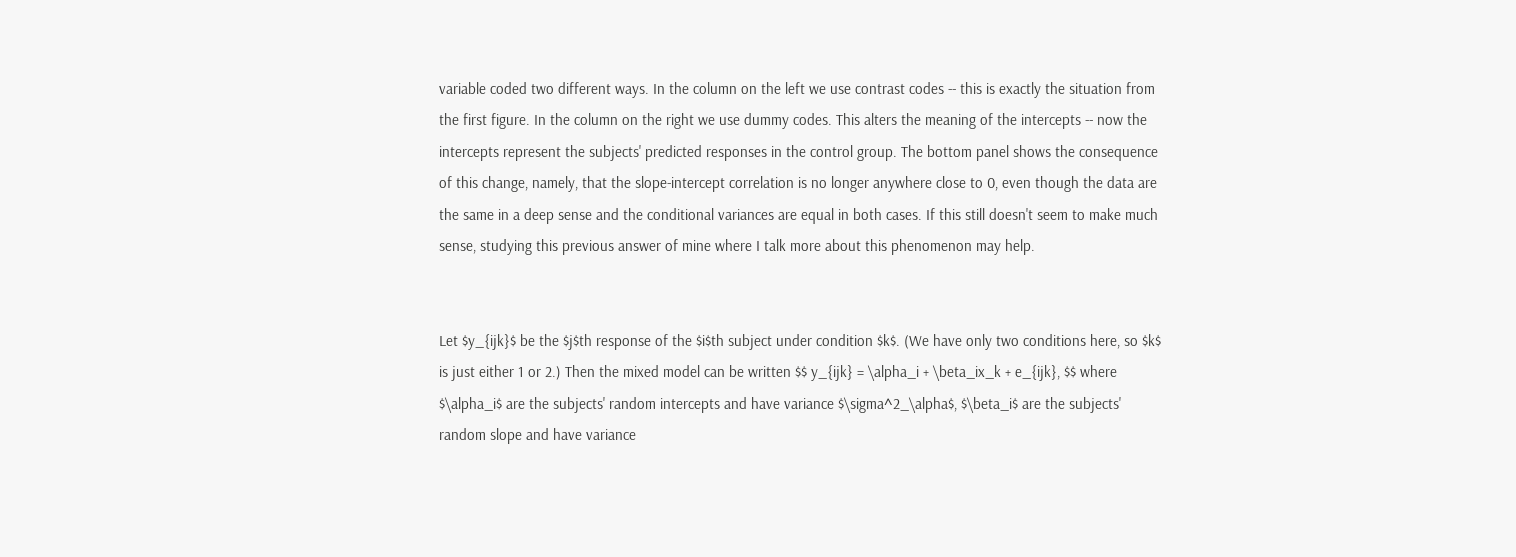variable coded two different ways. In the column on the left we use contrast codes -- this is exactly the situation from the first figure. In the column on the right we use dummy codes. This alters the meaning of the intercepts -- now the intercepts represent the subjects' predicted responses in the control group. The bottom panel shows the consequence of this change, namely, that the slope-intercept correlation is no longer anywhere close to 0, even though the data are the same in a deep sense and the conditional variances are equal in both cases. If this still doesn't seem to make much sense, studying this previous answer of mine where I talk more about this phenomenon may help.


Let $y_{ijk}$ be the $j$th response of the $i$th subject under condition $k$. (We have only two conditions here, so $k$ is just either 1 or 2.) Then the mixed model can be written $$ y_{ijk} = \alpha_i + \beta_ix_k + e_{ijk}, $$ where $\alpha_i$ are the subjects' random intercepts and have variance $\sigma^2_\alpha$, $\beta_i$ are the subjects' random slope and have variance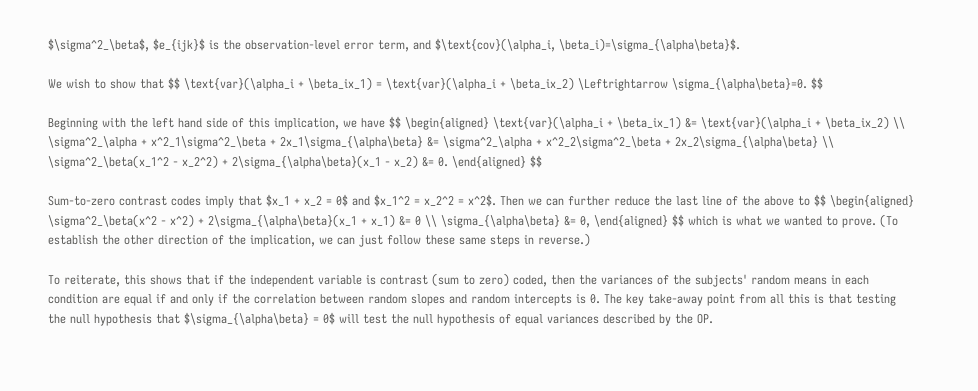$\sigma^2_\beta$, $e_{ijk}$ is the observation-level error term, and $\text{cov}(\alpha_i, \beta_i)=\sigma_{\alpha\beta}$.

We wish to show that $$ \text{var}(\alpha_i + \beta_ix_1) = \text{var}(\alpha_i + \beta_ix_2) \Leftrightarrow \sigma_{\alpha\beta}=0. $$

Beginning with the left hand side of this implication, we have $$ \begin{aligned} \text{var}(\alpha_i + \beta_ix_1) &= \text{var}(\alpha_i + \beta_ix_2) \\ \sigma^2_\alpha + x^2_1\sigma^2_\beta + 2x_1\sigma_{\alpha\beta} &= \sigma^2_\alpha + x^2_2\sigma^2_\beta + 2x_2\sigma_{\alpha\beta} \\ \sigma^2_\beta(x_1^2 - x_2^2) + 2\sigma_{\alpha\beta}(x_1 - x_2) &= 0. \end{aligned} $$

Sum-to-zero contrast codes imply that $x_1 + x_2 = 0$ and $x_1^2 = x_2^2 = x^2$. Then we can further reduce the last line of the above to $$ \begin{aligned} \sigma^2_\beta(x^2 - x^2) + 2\sigma_{\alpha\beta}(x_1 + x_1) &= 0 \\ \sigma_{\alpha\beta} &= 0, \end{aligned} $$ which is what we wanted to prove. (To establish the other direction of the implication, we can just follow these same steps in reverse.)

To reiterate, this shows that if the independent variable is contrast (sum to zero) coded, then the variances of the subjects' random means in each condition are equal if and only if the correlation between random slopes and random intercepts is 0. The key take-away point from all this is that testing the null hypothesis that $\sigma_{\alpha\beta} = 0$ will test the null hypothesis of equal variances described by the OP.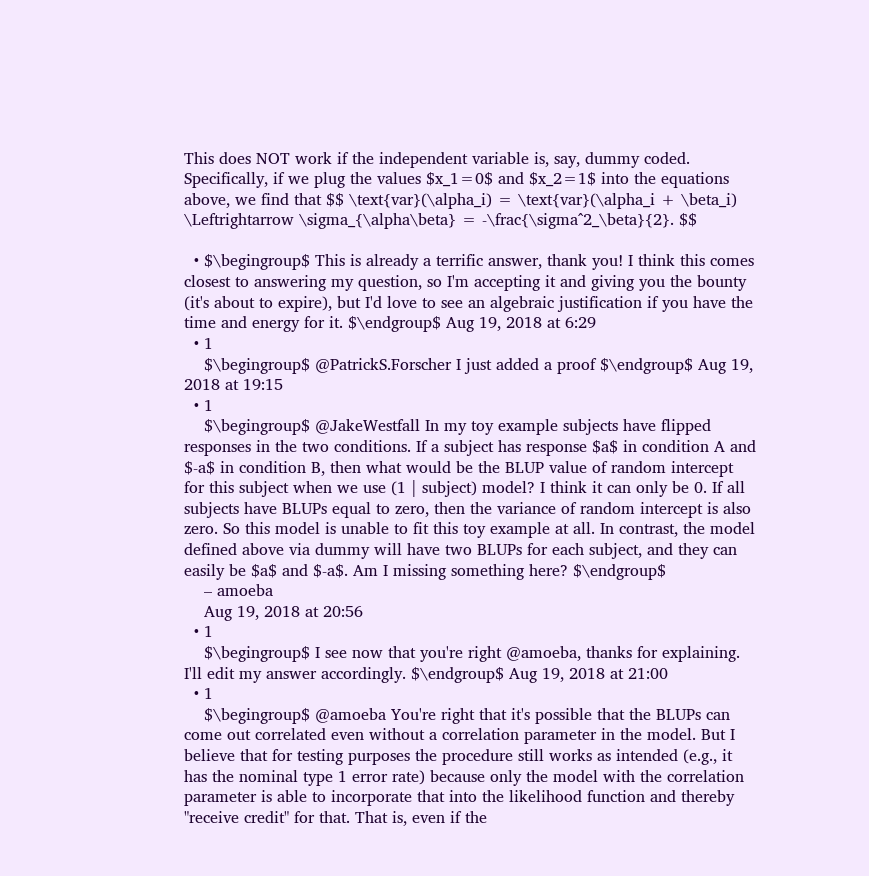This does NOT work if the independent variable is, say, dummy coded. Specifically, if we plug the values $x_1=0$ and $x_2=1$ into the equations above, we find that $$ \text{var}(\alpha_i) = \text{var}(\alpha_i + \beta_i) \Leftrightarrow \sigma_{\alpha\beta} = -\frac{\sigma^2_\beta}{2}. $$

  • $\begingroup$ This is already a terrific answer, thank you! I think this comes closest to answering my question, so I'm accepting it and giving you the bounty (it's about to expire), but I'd love to see an algebraic justification if you have the time and energy for it. $\endgroup$ Aug 19, 2018 at 6:29
  • 1
    $\begingroup$ @PatrickS.Forscher I just added a proof $\endgroup$ Aug 19, 2018 at 19:15
  • 1
    $\begingroup$ @JakeWestfall In my toy example subjects have flipped responses in the two conditions. If a subject has response $a$ in condition A and $-a$ in condition B, then what would be the BLUP value of random intercept for this subject when we use (1 | subject) model? I think it can only be 0. If all subjects have BLUPs equal to zero, then the variance of random intercept is also zero. So this model is unable to fit this toy example at all. In contrast, the model defined above via dummy will have two BLUPs for each subject, and they can easily be $a$ and $-a$. Am I missing something here? $\endgroup$
    – amoeba
    Aug 19, 2018 at 20:56
  • 1
    $\begingroup$ I see now that you're right @amoeba, thanks for explaining. I'll edit my answer accordingly. $\endgroup$ Aug 19, 2018 at 21:00
  • 1
    $\begingroup$ @amoeba You're right that it's possible that the BLUPs can come out correlated even without a correlation parameter in the model. But I believe that for testing purposes the procedure still works as intended (e.g., it has the nominal type 1 error rate) because only the model with the correlation parameter is able to incorporate that into the likelihood function and thereby "receive credit" for that. That is, even if the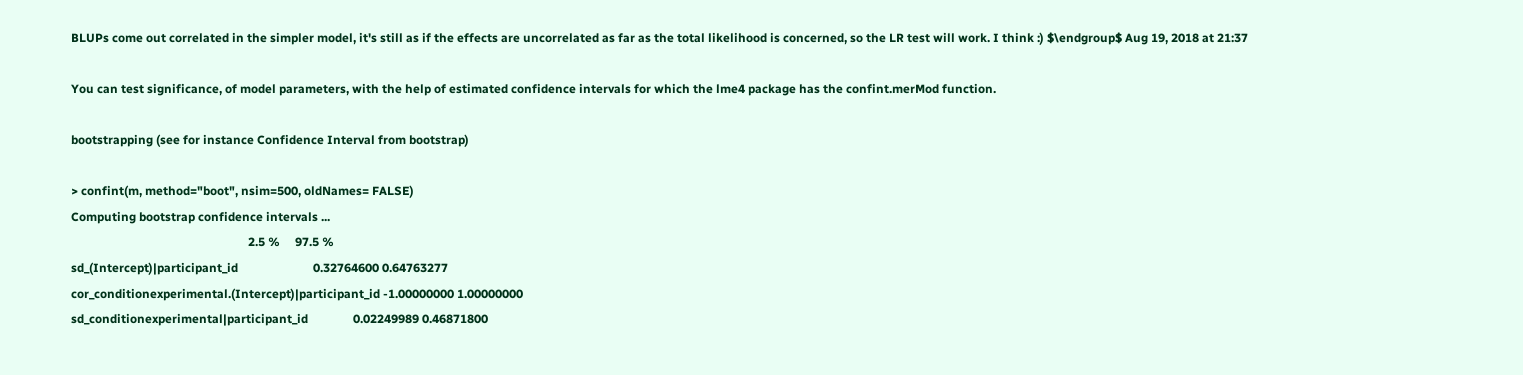BLUPs come out correlated in the simpler model, it's still as if the effects are uncorrelated as far as the total likelihood is concerned, so the LR test will work. I think :) $\endgroup$ Aug 19, 2018 at 21:37

You can test significance, of model parameters, with the help of estimated confidence intervals for which the lme4 package has the confint.merMod function.

bootstrapping (see for instance Confidence Interval from bootstrap)

> confint(m, method="boot", nsim=500, oldNames= FALSE)
Computing bootstrap confidence intervals ...
                                                           2.5 %     97.5 %
sd_(Intercept)|participant_id                         0.32764600 0.64763277
cor_conditionexperimental.(Intercept)|participant_id -1.00000000 1.00000000
sd_conditionexperimental|participant_id               0.02249989 0.46871800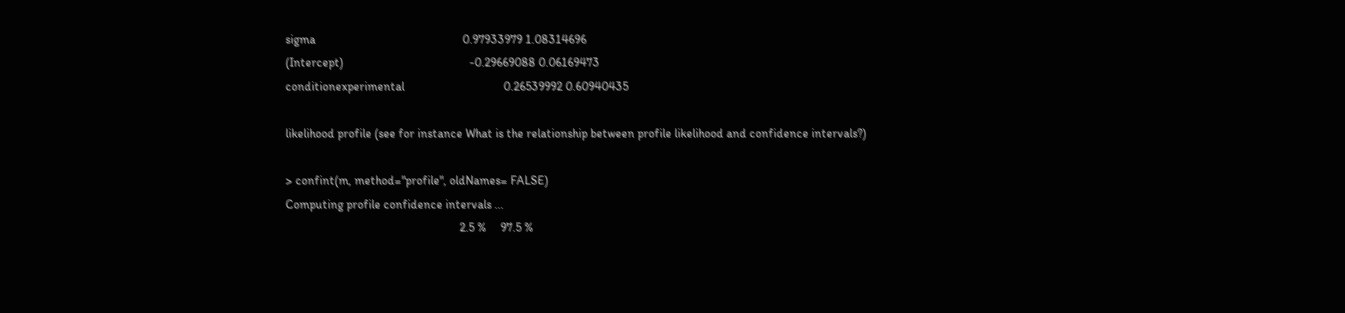sigma                                                 0.97933979 1.08314696
(Intercept)                                          -0.29669088 0.06169473
conditionexperimental                                 0.26539992 0.60940435

likelihood profile (see for instance What is the relationship between profile likelihood and confidence intervals?)

> confint(m, method="profile", oldNames= FALSE)
Computing profile confidence intervals ...
                                                          2.5 %     97.5 %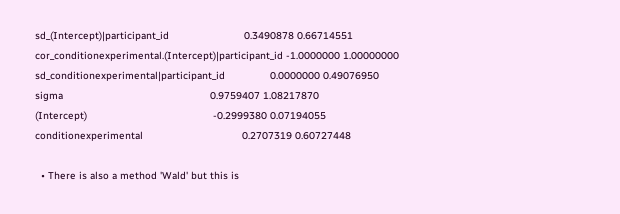sd_(Intercept)|participant_id                         0.3490878 0.66714551
cor_conditionexperimental.(Intercept)|participant_id -1.0000000 1.00000000
sd_conditionexperimental|participant_id               0.0000000 0.49076950
sigma                                                 0.9759407 1.08217870
(Intercept)                                          -0.2999380 0.07194055
conditionexperimental                                 0.2707319 0.60727448

  • There is also a method 'Wald' but this is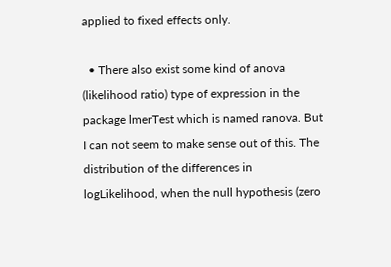applied to fixed effects only.

  • There also exist some kind of anova (likelihood ratio) type of expression in the package lmerTest which is named ranova. But I can not seem to make sense out of this. The distribution of the differences in logLikelihood, when the null hypothesis (zero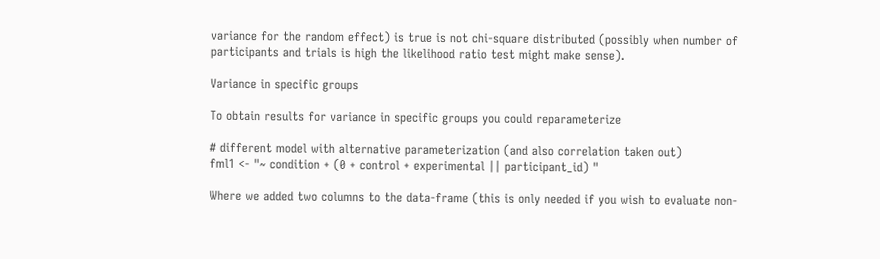variance for the random effect) is true is not chi-square distributed (possibly when number of participants and trials is high the likelihood ratio test might make sense).

Variance in specific groups

To obtain results for variance in specific groups you could reparameterize

# different model with alternative parameterization (and also correlation taken out)
fml1 <- "~ condition + (0 + control + experimental || participant_id) "

Where we added two columns to the data-frame (this is only needed if you wish to evaluate non-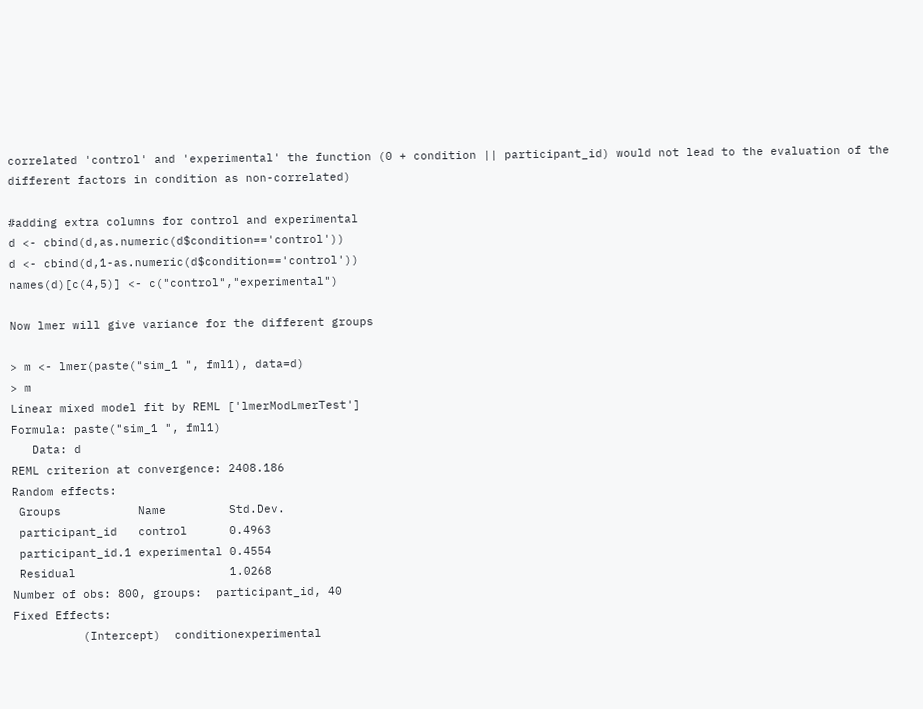correlated 'control' and 'experimental' the function (0 + condition || participant_id) would not lead to the evaluation of the different factors in condition as non-correlated)

#adding extra columns for control and experimental
d <- cbind(d,as.numeric(d$condition=='control'))
d <- cbind(d,1-as.numeric(d$condition=='control'))
names(d)[c(4,5)] <- c("control","experimental")

Now lmer will give variance for the different groups

> m <- lmer(paste("sim_1 ", fml1), data=d)
> m
Linear mixed model fit by REML ['lmerModLmerTest']
Formula: paste("sim_1 ", fml1)
   Data: d
REML criterion at convergence: 2408.186
Random effects:
 Groups           Name         Std.Dev.
 participant_id   control      0.4963
 participant_id.1 experimental 0.4554
 Residual                      1.0268
Number of obs: 800, groups:  participant_id, 40
Fixed Effects:
          (Intercept)  conditionexperimental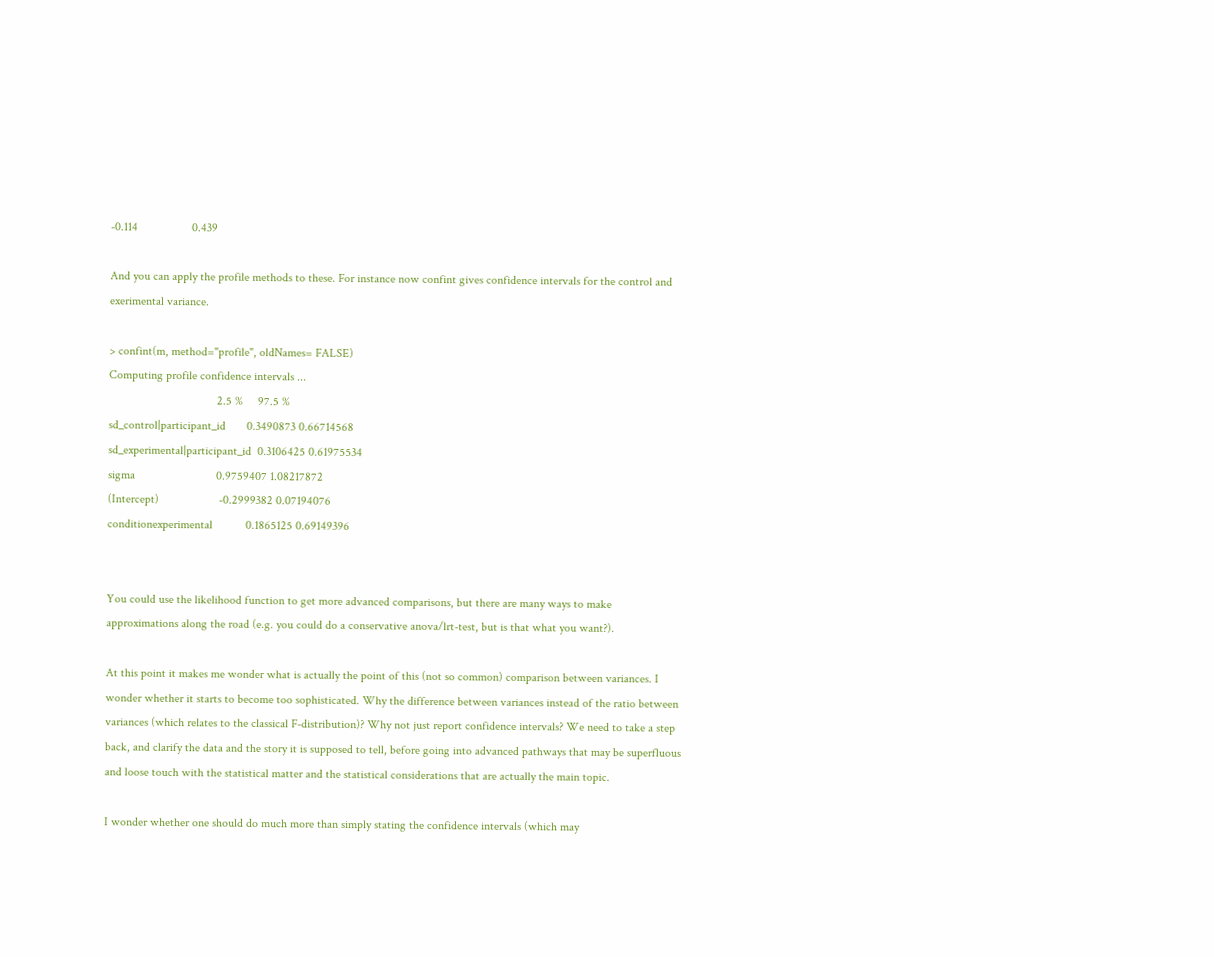-0.114                  0.439

And you can apply the profile methods to these. For instance now confint gives confidence intervals for the control and exerimental variance.

> confint(m, method="profile", oldNames= FALSE)
Computing profile confidence intervals ...
                                    2.5 %     97.5 %
sd_control|participant_id       0.3490873 0.66714568
sd_experimental|participant_id  0.3106425 0.61975534
sigma                           0.9759407 1.08217872
(Intercept)                    -0.2999382 0.07194076
conditionexperimental           0.1865125 0.69149396


You could use the likelihood function to get more advanced comparisons, but there are many ways to make approximations along the road (e.g. you could do a conservative anova/lrt-test, but is that what you want?).

At this point it makes me wonder what is actually the point of this (not so common) comparison between variances. I wonder whether it starts to become too sophisticated. Why the difference between variances instead of the ratio between variances (which relates to the classical F-distribution)? Why not just report confidence intervals? We need to take a step back, and clarify the data and the story it is supposed to tell, before going into advanced pathways that may be superfluous and loose touch with the statistical matter and the statistical considerations that are actually the main topic.

I wonder whether one should do much more than simply stating the confidence intervals (which may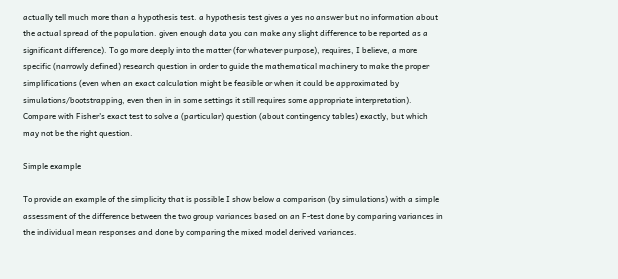actually tell much more than a hypothesis test. a hypothesis test gives a yes no answer but no information about the actual spread of the population. given enough data you can make any slight difference to be reported as a significant difference). To go more deeply into the matter (for whatever purpose), requires, I believe, a more specific (narrowly defined) research question in order to guide the mathematical machinery to make the proper simplifications (even when an exact calculation might be feasible or when it could be approximated by simulations/bootstrapping, even then in in some settings it still requires some appropriate interpretation). Compare with Fisher's exact test to solve a (particular) question (about contingency tables) exactly, but which may not be the right question.

Simple example

To provide an example of the simplicity that is possible I show below a comparison (by simulations) with a simple assessment of the difference between the two group variances based on an F-test done by comparing variances in the individual mean responses and done by comparing the mixed model derived variances.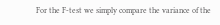For the F-test we simply compare the variance of the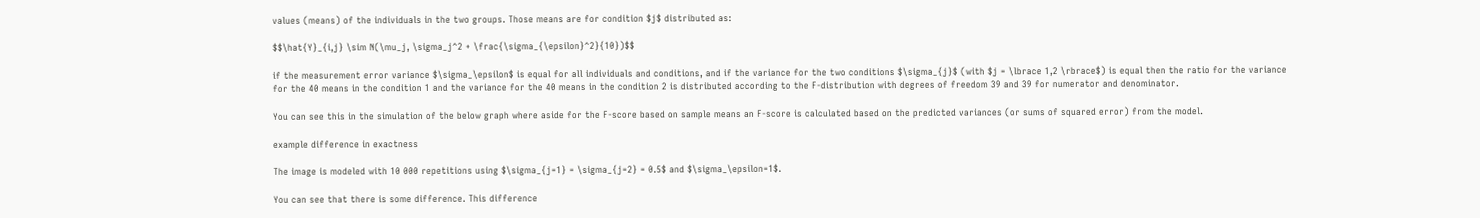values (means) of the individuals in the two groups. Those means are for condition $j$ distributed as:

$$\hat{Y}_{i,j} \sim N(\mu_j, \sigma_j^2 + \frac{\sigma_{\epsilon}^2}{10})$$

if the measurement error variance $\sigma_\epsilon$ is equal for all individuals and conditions, and if the variance for the two conditions $\sigma_{j}$ (with $j = \lbrace 1,2 \rbrace$) is equal then the ratio for the variance for the 40 means in the condition 1 and the variance for the 40 means in the condition 2 is distributed according to the F-distribution with degrees of freedom 39 and 39 for numerator and denominator.

You can see this in the simulation of the below graph where aside for the F-score based on sample means an F-score is calculated based on the predicted variances (or sums of squared error) from the model.

example difference in exactness

The image is modeled with 10 000 repetitions using $\sigma_{j=1} = \sigma_{j=2} = 0.5$ and $\sigma_\epsilon=1$.

You can see that there is some difference. This difference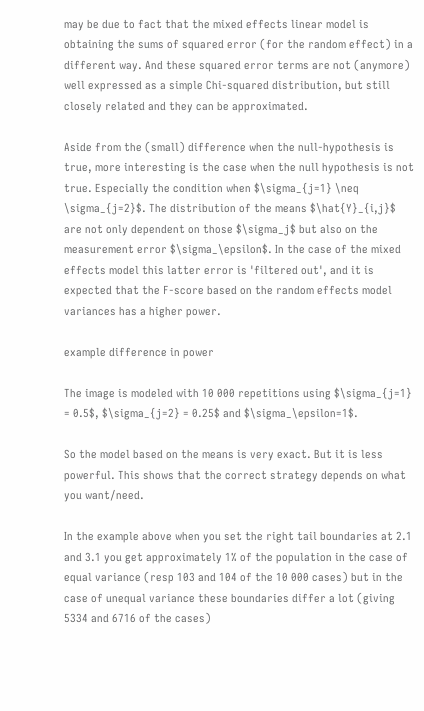may be due to fact that the mixed effects linear model is obtaining the sums of squared error (for the random effect) in a different way. And these squared error terms are not (anymore) well expressed as a simple Chi-squared distribution, but still closely related and they can be approximated.

Aside from the (small) difference when the null-hypothesis is true, more interesting is the case when the null hypothesis is not true. Especially the condition when $\sigma_{j=1} \neq \sigma_{j=2}$. The distribution of the means $\hat{Y}_{i,j}$ are not only dependent on those $\sigma_j$ but also on the measurement error $\sigma_\epsilon$. In the case of the mixed effects model this latter error is 'filtered out', and it is expected that the F-score based on the random effects model variances has a higher power.

example difference in power

The image is modeled with 10 000 repetitions using $\sigma_{j=1} = 0.5$, $\sigma_{j=2} = 0.25$ and $\sigma_\epsilon=1$.

So the model based on the means is very exact. But it is less powerful. This shows that the correct strategy depends on what you want/need.

In the example above when you set the right tail boundaries at 2.1 and 3.1 you get approximately 1% of the population in the case of equal variance (resp 103 and 104 of the 10 000 cases) but in the case of unequal variance these boundaries differ a lot (giving 5334 and 6716 of the cases)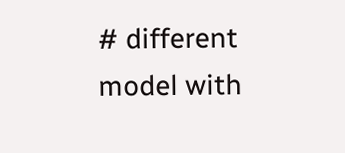# different model with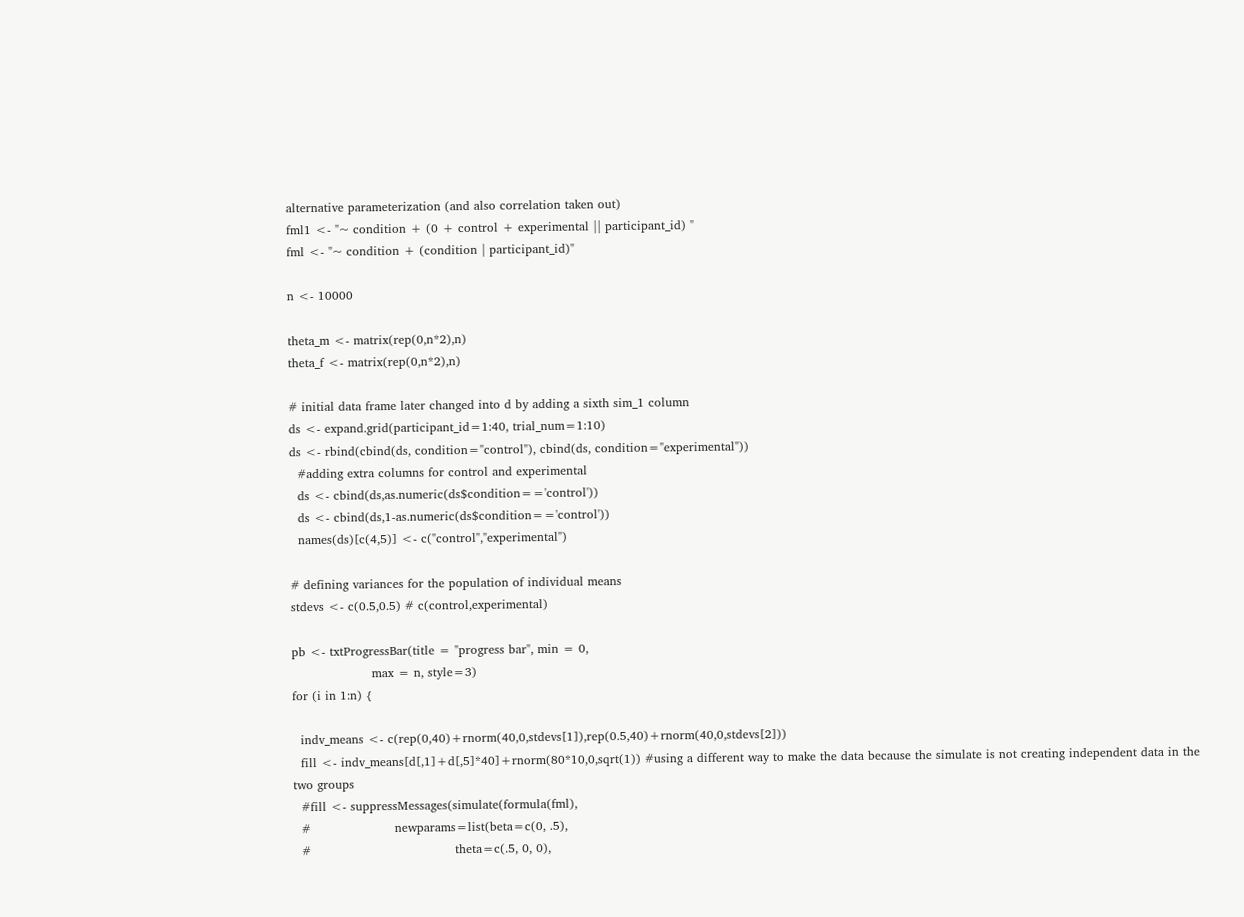alternative parameterization (and also correlation taken out)
fml1 <- "~ condition + (0 + control + experimental || participant_id) "
fml <- "~ condition + (condition | participant_id)"

n <- 10000

theta_m <- matrix(rep(0,n*2),n)
theta_f <- matrix(rep(0,n*2),n)

# initial data frame later changed into d by adding a sixth sim_1 column
ds <- expand.grid(participant_id=1:40, trial_num=1:10)
ds <- rbind(cbind(ds, condition="control"), cbind(ds, condition="experimental"))
  #adding extra columns for control and experimental
  ds <- cbind(ds,as.numeric(ds$condition=='control'))
  ds <- cbind(ds,1-as.numeric(ds$condition=='control'))
  names(ds)[c(4,5)] <- c("control","experimental")

# defining variances for the population of individual means
stdevs <- c(0.5,0.5) # c(control,experimental)

pb <- txtProgressBar(title = "progress bar", min = 0,
                    max = n, style=3)
for (i in 1:n) {

  indv_means <- c(rep(0,40)+rnorm(40,0,stdevs[1]),rep(0.5,40)+rnorm(40,0,stdevs[2]))
  fill <- indv_means[d[,1]+d[,5]*40]+rnorm(80*10,0,sqrt(1)) #using a different way to make the data because the simulate is not creating independent data in the two groups
  #fill <- suppressMessages(simulate(formula(fml),
  #                     newparams=list(beta=c(0, .5),
  #                                    theta=c(.5, 0, 0),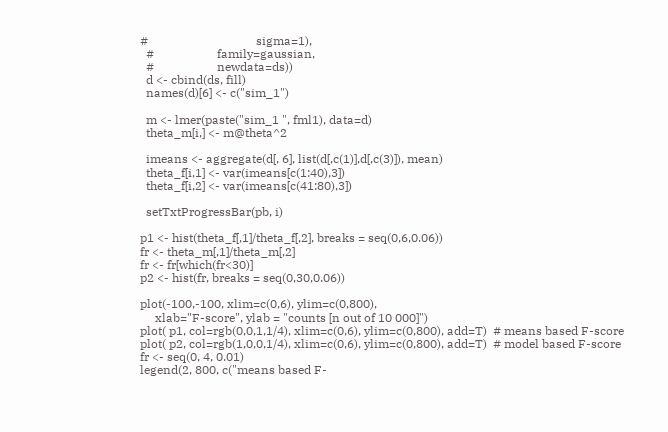#                                    sigma=1),
  #                     family=gaussian,
  #                     newdata=ds))
  d <- cbind(ds, fill)
  names(d)[6] <- c("sim_1")

  m <- lmer(paste("sim_1 ", fml1), data=d)
  theta_m[i,] <- m@theta^2

  imeans <- aggregate(d[, 6], list(d[,c(1)],d[,c(3)]), mean)
  theta_f[i,1] <- var(imeans[c(1:40),3])
  theta_f[i,2] <- var(imeans[c(41:80),3])

  setTxtProgressBar(pb, i)

p1 <- hist(theta_f[,1]/theta_f[,2], breaks = seq(0,6,0.06))
fr <- theta_m[,1]/theta_m[,2]
fr <- fr[which(fr<30)]
p2 <- hist(fr, breaks = seq(0,30,0.06))

plot(-100,-100, xlim=c(0,6), ylim=c(0,800),
     xlab="F-score", ylab = "counts [n out of 10 000]")
plot( p1, col=rgb(0,0,1,1/4), xlim=c(0,6), ylim=c(0,800), add=T)  # means based F-score
plot( p2, col=rgb(1,0,0,1/4), xlim=c(0,6), ylim=c(0,800), add=T)  # model based F-score
fr <- seq(0, 4, 0.01)
legend(2, 800, c("means based F-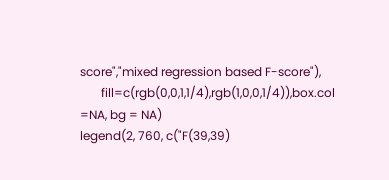score","mixed regression based F-score"),
       fill=c(rgb(0,0,1,1/4),rgb(1,0,0,1/4)),box.col =NA, bg = NA)
legend(2, 760, c("F(39,39)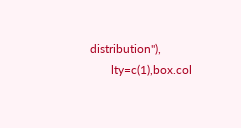distribution"),
       lty=c(1),box.col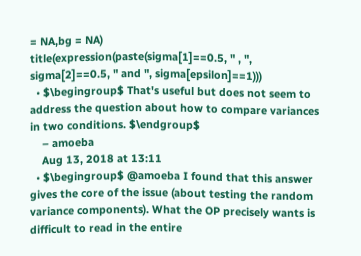= NA,bg = NA)
title(expression(paste(sigma[1]==0.5, " , ", sigma[2]==0.5, " and ", sigma[epsilon]==1)))
  • $\begingroup$ That's useful but does not seem to address the question about how to compare variances in two conditions. $\endgroup$
    – amoeba
    Aug 13, 2018 at 13:11
  • $\begingroup$ @amoeba I found that this answer gives the core of the issue (about testing the random variance components). What the OP precisely wants is difficult to read in the entire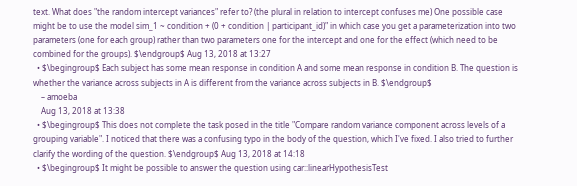text. What does "the random intercept variances" refer to? (the plural in relation to intercept confuses me) One possible case might be to use the model sim_1 ~ condition + (0 + condition | participant_id)" in which case you get a parameterization into two parameters (one for each group) rather than two parameters one for the intercept and one for the effect (which need to be combined for the groups). $\endgroup$ Aug 13, 2018 at 13:27
  • $\begingroup$ Each subject has some mean response in condition A and some mean response in condition B. The question is whether the variance across subjects in A is different from the variance across subjects in B. $\endgroup$
    – amoeba
    Aug 13, 2018 at 13:38
  • $\begingroup$ This does not complete the task posed in the title "Compare random variance component across levels of a grouping variable". I noticed that there was a confusing typo in the body of the question, which I've fixed. I also tried to further clarify the wording of the question. $\endgroup$ Aug 13, 2018 at 14:18
  • $\begingroup$ It might be possible to answer the question using car::linearHypothesisTest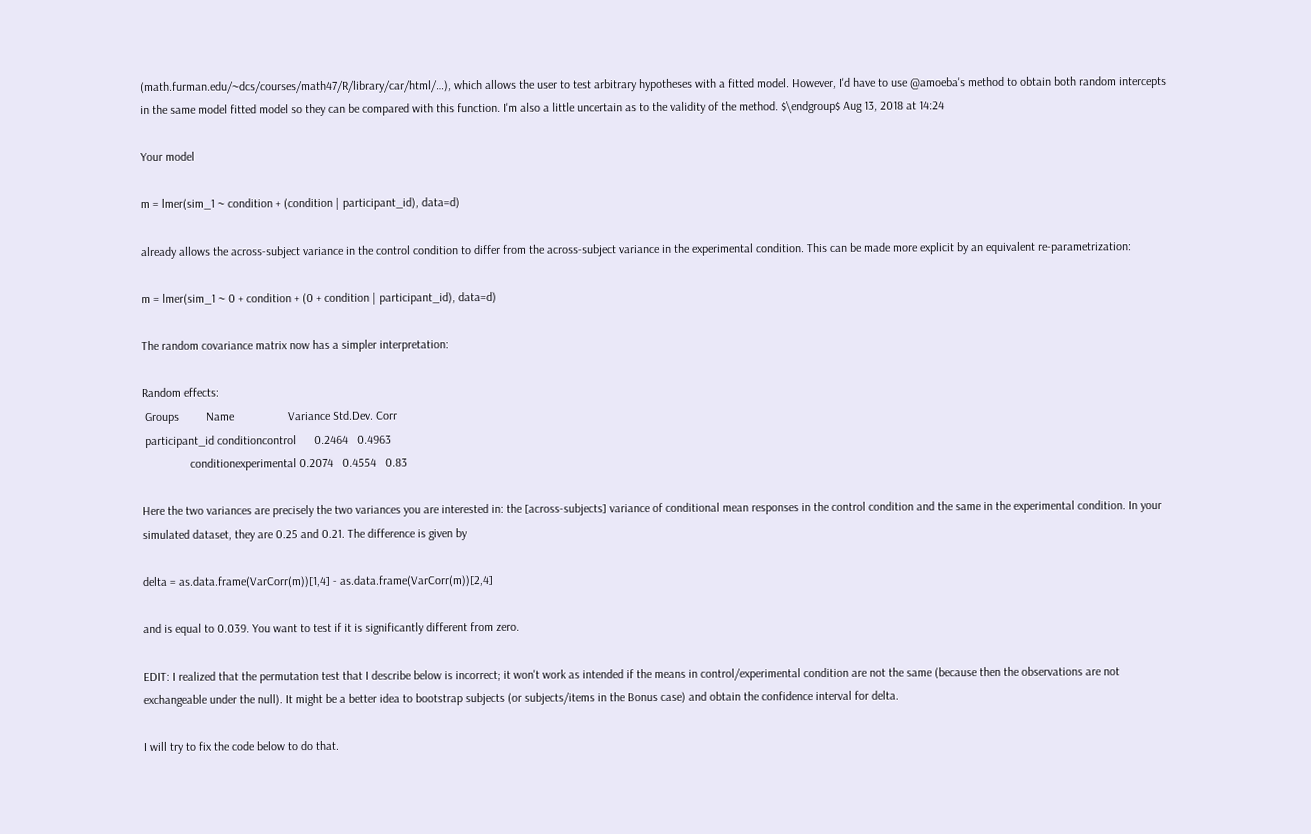(math.furman.edu/~dcs/courses/math47/R/library/car/html/…), which allows the user to test arbitrary hypotheses with a fitted model. However, I'd have to use @amoeba's method to obtain both random intercepts in the same model fitted model so they can be compared with this function. I'm also a little uncertain as to the validity of the method. $\endgroup$ Aug 13, 2018 at 14:24

Your model

m = lmer(sim_1 ~ condition + (condition | participant_id), data=d)

already allows the across-subject variance in the control condition to differ from the across-subject variance in the experimental condition. This can be made more explicit by an equivalent re-parametrization:

m = lmer(sim_1 ~ 0 + condition + (0 + condition | participant_id), data=d)

The random covariance matrix now has a simpler interpretation:

Random effects:
 Groups         Name                  Variance Std.Dev. Corr
 participant_id conditioncontrol      0.2464   0.4963
                conditionexperimental 0.2074   0.4554   0.83

Here the two variances are precisely the two variances you are interested in: the [across-subjects] variance of conditional mean responses in the control condition and the same in the experimental condition. In your simulated dataset, they are 0.25 and 0.21. The difference is given by

delta = as.data.frame(VarCorr(m))[1,4] - as.data.frame(VarCorr(m))[2,4]

and is equal to 0.039. You want to test if it is significantly different from zero.

EDIT: I realized that the permutation test that I describe below is incorrect; it won't work as intended if the means in control/experimental condition are not the same (because then the observations are not exchangeable under the null). It might be a better idea to bootstrap subjects (or subjects/items in the Bonus case) and obtain the confidence interval for delta.

I will try to fix the code below to do that.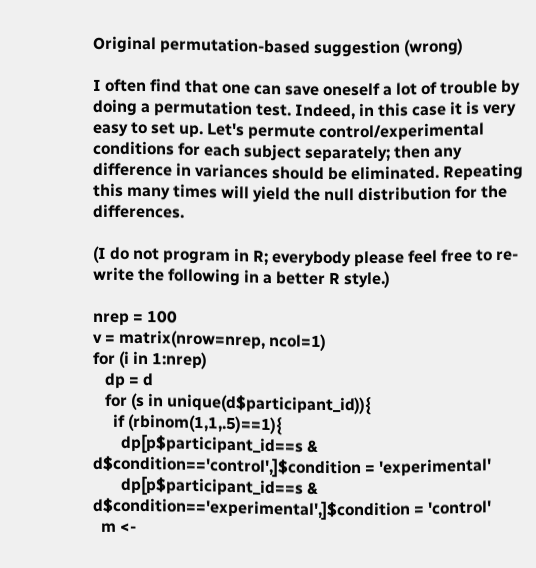Original permutation-based suggestion (wrong)

I often find that one can save oneself a lot of trouble by doing a permutation test. Indeed, in this case it is very easy to set up. Let's permute control/experimental conditions for each subject separately; then any difference in variances should be eliminated. Repeating this many times will yield the null distribution for the differences.

(I do not program in R; everybody please feel free to re-write the following in a better R style.)

nrep = 100
v = matrix(nrow=nrep, ncol=1)
for (i in 1:nrep)
   dp = d
   for (s in unique(d$participant_id)){
     if (rbinom(1,1,.5)==1){
       dp[p$participant_id==s & d$condition=='control',]$condition = 'experimental'
       dp[p$participant_id==s & d$condition=='experimental',]$condition = 'control'
  m <-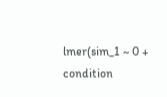lmer(sim_1 ~ 0 + condition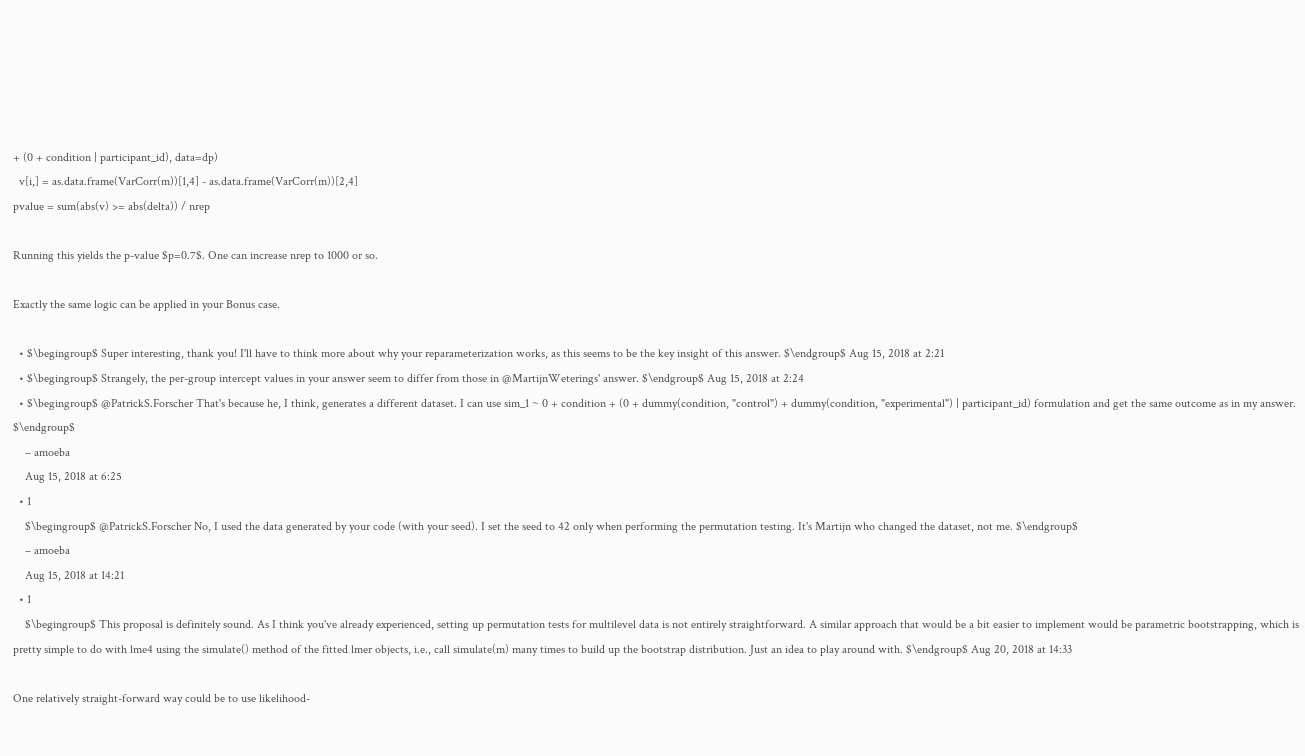+ (0 + condition | participant_id), data=dp)
  v[i,] = as.data.frame(VarCorr(m))[1,4] - as.data.frame(VarCorr(m))[2,4]
pvalue = sum(abs(v) >= abs(delta)) / nrep

Running this yields the p-value $p=0.7$. One can increase nrep to 1000 or so.

Exactly the same logic can be applied in your Bonus case.

  • $\begingroup$ Super interesting, thank you! I'll have to think more about why your reparameterization works, as this seems to be the key insight of this answer. $\endgroup$ Aug 15, 2018 at 2:21
  • $\begingroup$ Strangely, the per-group intercept values in your answer seem to differ from those in @MartijnWeterings' answer. $\endgroup$ Aug 15, 2018 at 2:24
  • $\begingroup$ @PatrickS.Forscher That's because he, I think, generates a different dataset. I can use sim_1 ~ 0 + condition + (0 + dummy(condition, "control") + dummy(condition, "experimental") | participant_id) formulation and get the same outcome as in my answer. $\endgroup$
    – amoeba
    Aug 15, 2018 at 6:25
  • 1
    $\begingroup$ @PatrickS.Forscher No, I used the data generated by your code (with your seed). I set the seed to 42 only when performing the permutation testing. It's Martijn who changed the dataset, not me. $\endgroup$
    – amoeba
    Aug 15, 2018 at 14:21
  • 1
    $\begingroup$ This proposal is definitely sound. As I think you've already experienced, setting up permutation tests for multilevel data is not entirely straightforward. A similar approach that would be a bit easier to implement would be parametric bootstrapping, which is pretty simple to do with lme4 using the simulate() method of the fitted lmer objects, i.e., call simulate(m) many times to build up the bootstrap distribution. Just an idea to play around with. $\endgroup$ Aug 20, 2018 at 14:33

One relatively straight-forward way could be to use likelihood-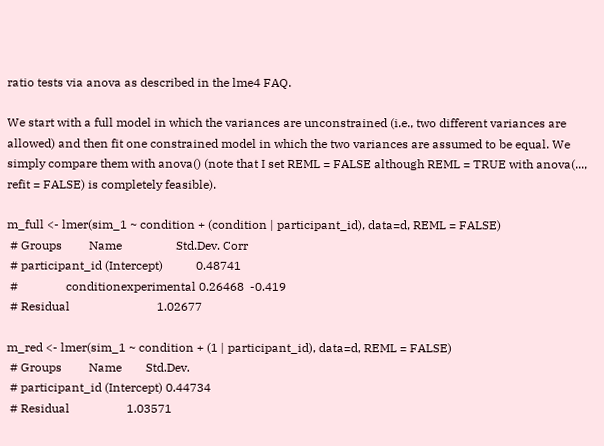ratio tests via anova as described in the lme4 FAQ.

We start with a full model in which the variances are unconstrained (i.e., two different variances are allowed) and then fit one constrained model in which the two variances are assumed to be equal. We simply compare them with anova() (note that I set REML = FALSE although REML = TRUE with anova(..., refit = FALSE) is completely feasible).

m_full <- lmer(sim_1 ~ condition + (condition | participant_id), data=d, REML = FALSE)
 # Groups         Name                  Std.Dev. Corr
 # participant_id (Intercept)           0.48741
 #                conditionexperimental 0.26468  -0.419
 # Residual                             1.02677

m_red <- lmer(sim_1 ~ condition + (1 | participant_id), data=d, REML = FALSE)
 # Groups         Name        Std.Dev.
 # participant_id (Intercept) 0.44734
 # Residual                   1.03571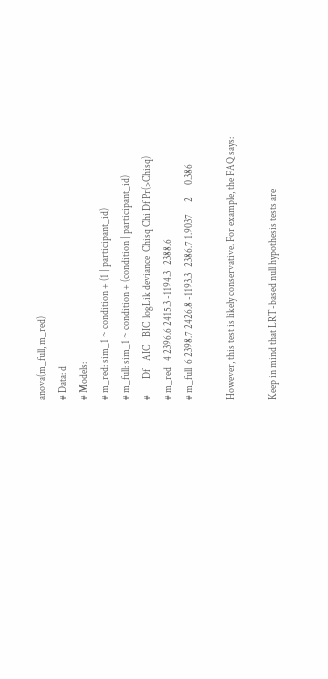anova(m_full, m_red)
# Data: d
# Models:
# m_red: sim_1 ~ condition + (1 | participant_id)
# m_full: sim_1 ~ condition + (condition | participant_id)
#        Df    AIC    BIC  logLik deviance  Chisq Chi Df Pr(>Chisq)
# m_red   4 2396.6 2415.3 -1194.3   2388.6
# m_full  6 2398.7 2426.8 -1193.3   2386.7 1.9037      2      0.386

However, this test is likely conservative. For example, the FAQ says:

Keep in mind that LRT-based null hypothesis tests are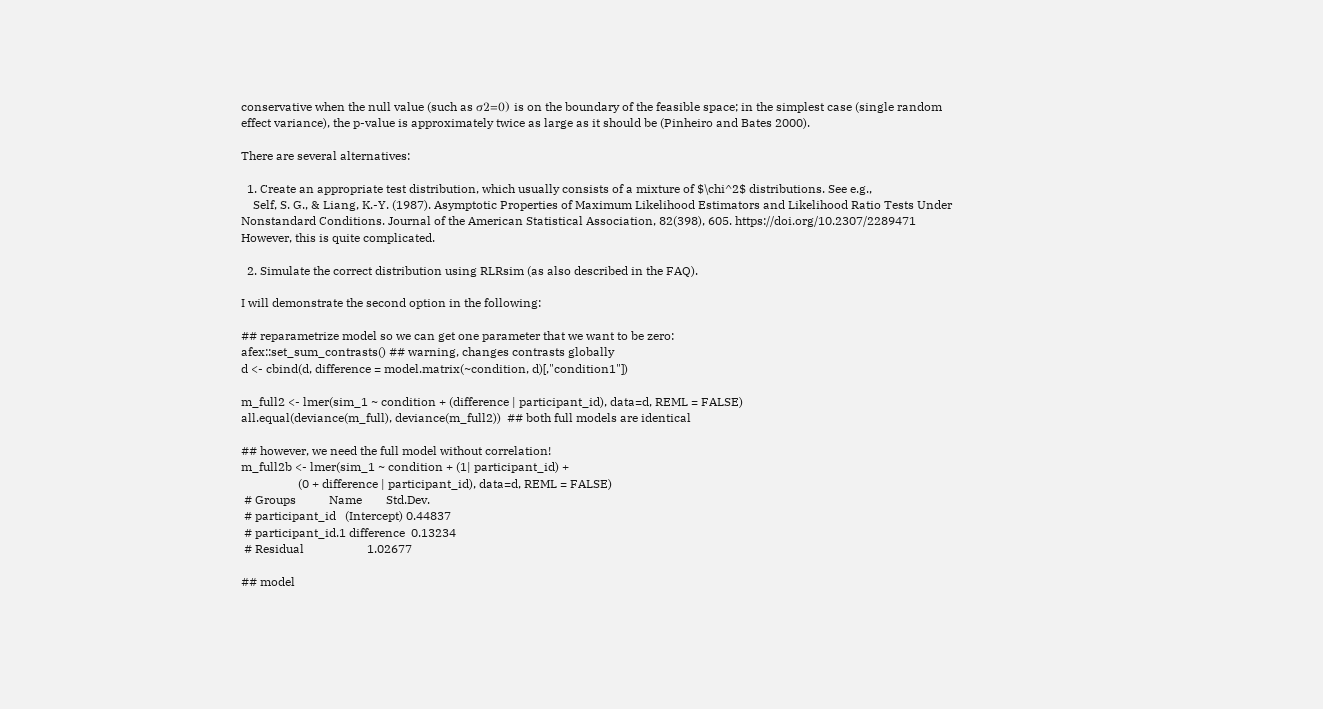conservative when the null value (such as σ2=0) is on the boundary of the feasible space; in the simplest case (single random effect variance), the p-value is approximately twice as large as it should be (Pinheiro and Bates 2000).

There are several alternatives:

  1. Create an appropriate test distribution, which usually consists of a mixture of $\chi^2$ distributions. See e.g.,
    Self, S. G., & Liang, K.-Y. (1987). Asymptotic Properties of Maximum Likelihood Estimators and Likelihood Ratio Tests Under Nonstandard Conditions. Journal of the American Statistical Association, 82(398), 605. https://doi.org/10.2307/2289471 However, this is quite complicated.

  2. Simulate the correct distribution using RLRsim (as also described in the FAQ).

I will demonstrate the second option in the following:

## reparametrize model so we can get one parameter that we want to be zero:
afex::set_sum_contrasts() ## warning, changes contrasts globally
d <- cbind(d, difference = model.matrix(~condition, d)[,"condition1"])

m_full2 <- lmer(sim_1 ~ condition + (difference | participant_id), data=d, REML = FALSE)
all.equal(deviance(m_full), deviance(m_full2))  ## both full models are identical

## however, we need the full model without correlation!
m_full2b <- lmer(sim_1 ~ condition + (1| participant_id) +
                   (0 + difference | participant_id), data=d, REML = FALSE)
 # Groups           Name        Std.Dev.
 # participant_id   (Intercept) 0.44837
 # participant_id.1 difference  0.13234
 # Residual                     1.02677

## model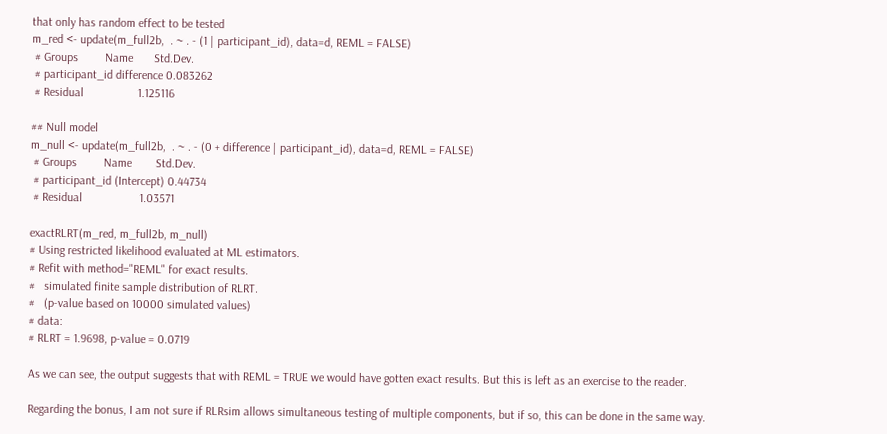that only has random effect to be tested
m_red <- update(m_full2b,  . ~ . - (1 | participant_id), data=d, REML = FALSE)
 # Groups         Name       Std.Dev.
 # participant_id difference 0.083262
 # Residual                  1.125116

## Null model
m_null <- update(m_full2b,  . ~ . - (0 + difference | participant_id), data=d, REML = FALSE)
 # Groups         Name        Std.Dev.
 # participant_id (Intercept) 0.44734
 # Residual                   1.03571

exactRLRT(m_red, m_full2b, m_null)
# Using restricted likelihood evaluated at ML estimators.
# Refit with method="REML" for exact results.
#   simulated finite sample distribution of RLRT.
#   (p-value based on 10000 simulated values)
# data:
# RLRT = 1.9698, p-value = 0.0719

As we can see, the output suggests that with REML = TRUE we would have gotten exact results. But this is left as an exercise to the reader.

Regarding the bonus, I am not sure if RLRsim allows simultaneous testing of multiple components, but if so, this can be done in the same way.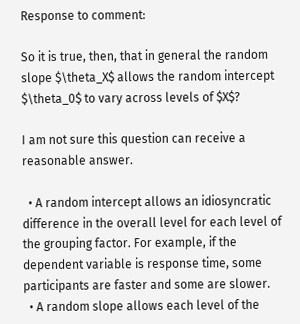Response to comment:

So it is true, then, that in general the random slope $\theta_X$ allows the random intercept $\theta_0$ to vary across levels of $X$?

I am not sure this question can receive a reasonable answer.

  • A random intercept allows an idiosyncratic difference in the overall level for each level of the grouping factor. For example, if the dependent variable is response time, some participants are faster and some are slower.
  • A random slope allows each level of the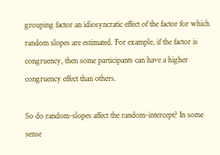grouping factor an idiosyncratic effect of the factor for which random slopes are estimated. For example, if the factor is congruency, then some participants can have a higher congruency effect than others.

So do random-slopes affect the random-intercept? In some sense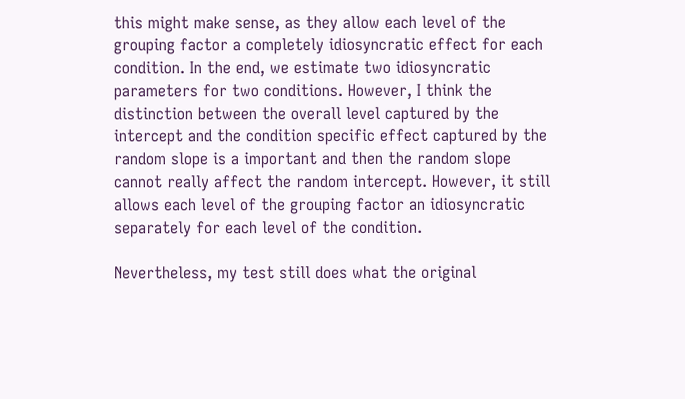this might make sense, as they allow each level of the grouping factor a completely idiosyncratic effect for each condition. In the end, we estimate two idiosyncratic parameters for two conditions. However, I think the distinction between the overall level captured by the intercept and the condition specific effect captured by the random slope is a important and then the random slope cannot really affect the random intercept. However, it still allows each level of the grouping factor an idiosyncratic separately for each level of the condition.

Nevertheless, my test still does what the original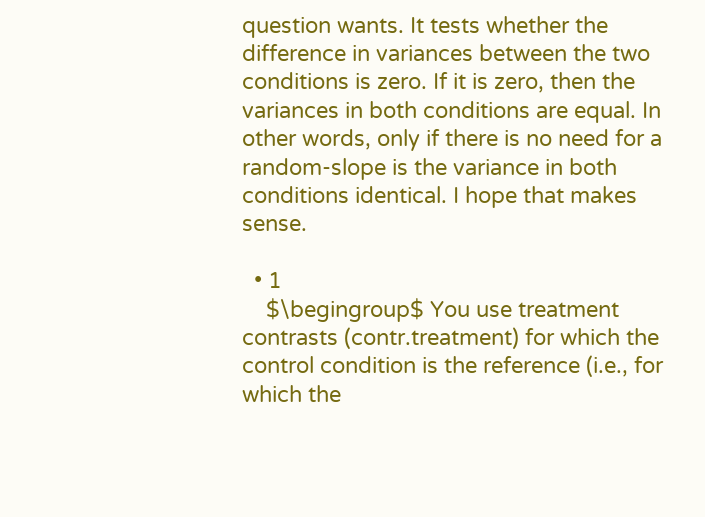question wants. It tests whether the difference in variances between the two conditions is zero. If it is zero, then the variances in both conditions are equal. In other words, only if there is no need for a random-slope is the variance in both conditions identical. I hope that makes sense.

  • 1
    $\begingroup$ You use treatment contrasts (contr.treatment) for which the control condition is the reference (i.e., for which the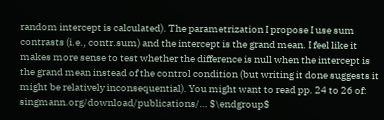random intercept is calculated). The parametrization I propose I use sum contrasts (i.e., contr.sum) and the intercept is the grand mean. I feel like it makes more sense to test whether the difference is null when the intercept is the grand mean instead of the control condition (but writing it done suggests it might be relatively inconsequential). You might want to read pp. 24 to 26 of: singmann.org/download/publications/… $\endgroup$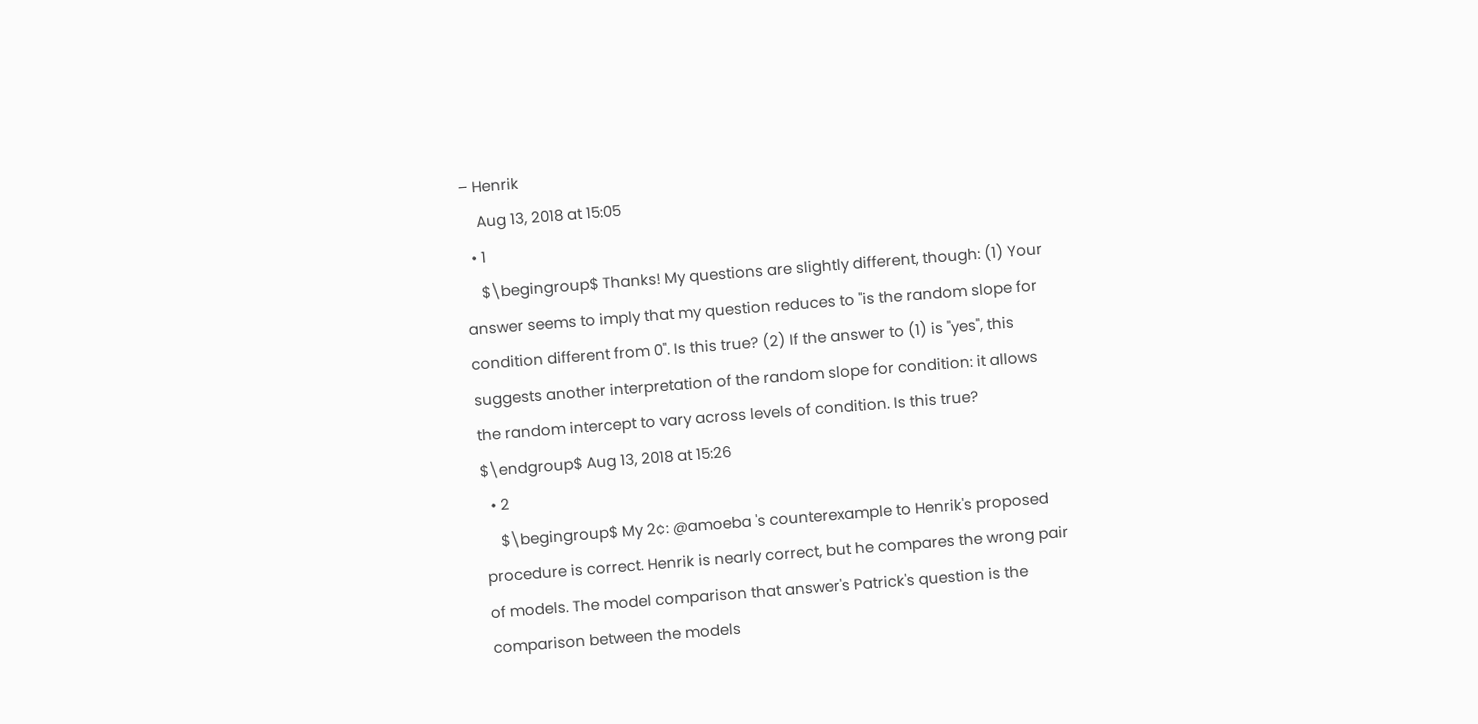– Henrik
    Aug 13, 2018 at 15:05
  • 1
    $\begingroup$ Thanks! My questions are slightly different, though: (1) Your answer seems to imply that my question reduces to "is the random slope for condition different from 0". Is this true? (2) If the answer to (1) is "yes", this suggests another interpretation of the random slope for condition: it allows the random intercept to vary across levels of condition. Is this true? $\endgroup$ Aug 13, 2018 at 15:26
  • 2
    $\begingroup$ My 2¢: @amoeba 's counterexample to Henrik's proposed procedure is correct. Henrik is nearly correct, but he compares the wrong pair of models. The model comparison that answer's Patrick's question is the comparison between the models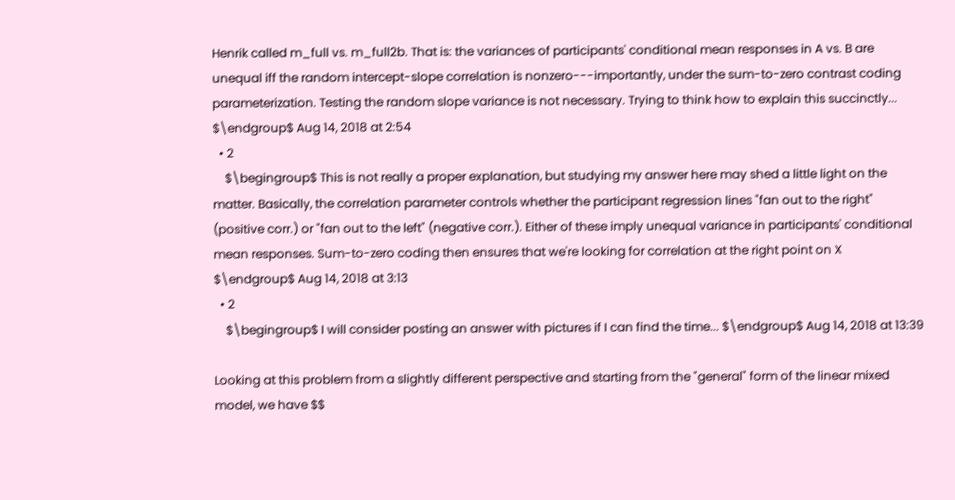Henrik called m_full vs. m_full2b. That is: the variances of participants' conditional mean responses in A vs. B are unequal iff the random intercept-slope correlation is nonzero---importantly, under the sum-to-zero contrast coding parameterization. Testing the random slope variance is not necessary. Trying to think how to explain this succinctly... $\endgroup$ Aug 14, 2018 at 2:54
  • 2
    $\begingroup$ This is not really a proper explanation, but studying my answer here may shed a little light on the matter. Basically, the correlation parameter controls whether the participant regression lines "fan out to the right" (positive corr.) or "fan out to the left" (negative corr.). Either of these imply unequal variance in participants' conditional mean responses. Sum-to-zero coding then ensures that we're looking for correlation at the right point on X $\endgroup$ Aug 14, 2018 at 3:13
  • 2
    $\begingroup$ I will consider posting an answer with pictures if I can find the time... $\endgroup$ Aug 14, 2018 at 13:39

Looking at this problem from a slightly different perspective and starting from the "general" form of the linear mixed model, we have $$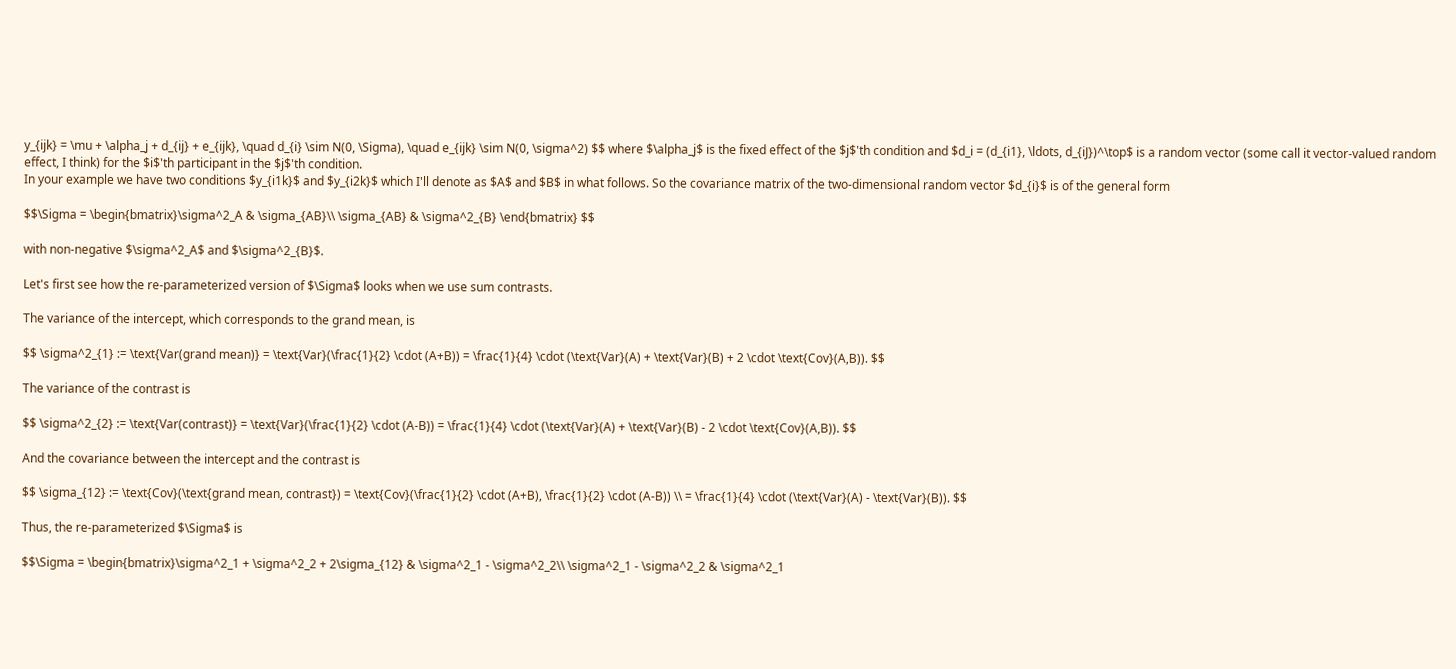y_{ijk} = \mu + \alpha_j + d_{ij} + e_{ijk}, \quad d_{i} \sim N(0, \Sigma), \quad e_{ijk} \sim N(0, \sigma^2) $$ where $\alpha_j$ is the fixed effect of the $j$'th condition and $d_i = (d_{i1}, \ldots, d_{iJ})^\top$ is a random vector (some call it vector-valued random effect, I think) for the $i$'th participant in the $j$'th condition.
In your example we have two conditions $y_{i1k}$ and $y_{i2k}$ which I'll denote as $A$ and $B$ in what follows. So the covariance matrix of the two-dimensional random vector $d_{i}$ is of the general form

$$\Sigma = \begin{bmatrix}\sigma^2_A & \sigma_{AB}\\ \sigma_{AB} & \sigma^2_{B} \end{bmatrix} $$

with non-negative $\sigma^2_A$ and $\sigma^2_{B}$.

Let's first see how the re-parameterized version of $\Sigma$ looks when we use sum contrasts.

The variance of the intercept, which corresponds to the grand mean, is

$$ \sigma^2_{1} := \text{Var(grand mean)} = \text{Var}(\frac{1}{2} \cdot (A+B)) = \frac{1}{4} \cdot (\text{Var}(A) + \text{Var}(B) + 2 \cdot \text{Cov}(A,B)). $$

The variance of the contrast is

$$ \sigma^2_{2} := \text{Var(contrast)} = \text{Var}(\frac{1}{2} \cdot (A-B)) = \frac{1}{4} \cdot (\text{Var}(A) + \text{Var}(B) - 2 \cdot \text{Cov}(A,B)). $$

And the covariance between the intercept and the contrast is

$$ \sigma_{12} := \text{Cov}(\text{grand mean, contrast}) = \text{Cov}(\frac{1}{2} \cdot (A+B), \frac{1}{2} \cdot (A-B)) \\ = \frac{1}{4} \cdot (\text{Var}(A) - \text{Var}(B)). $$

Thus, the re-parameterized $\Sigma$ is

$$\Sigma = \begin{bmatrix}\sigma^2_1 + \sigma^2_2 + 2\sigma_{12} & \sigma^2_1 - \sigma^2_2\\ \sigma^2_1 - \sigma^2_2 & \sigma^2_1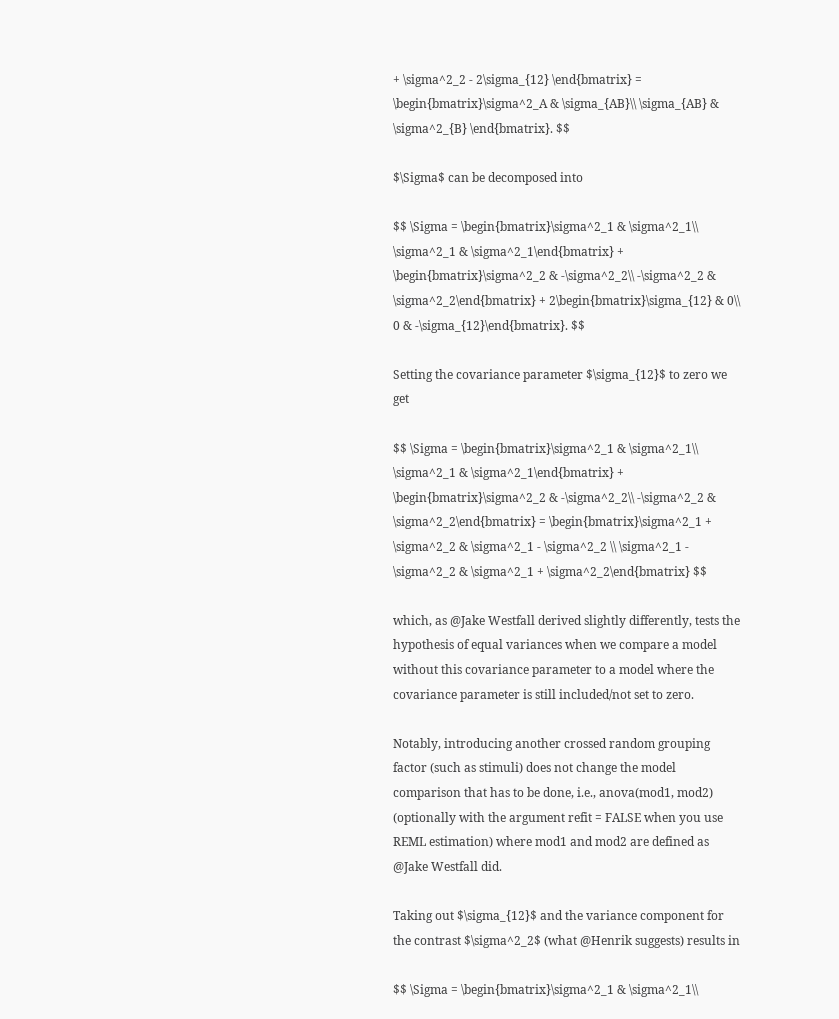+ \sigma^2_2 - 2\sigma_{12} \end{bmatrix} = \begin{bmatrix}\sigma^2_A & \sigma_{AB}\\ \sigma_{AB} & \sigma^2_{B} \end{bmatrix}. $$

$\Sigma$ can be decomposed into

$$ \Sigma = \begin{bmatrix}\sigma^2_1 & \sigma^2_1\\ \sigma^2_1 & \sigma^2_1\end{bmatrix} + \begin{bmatrix}\sigma^2_2 & -\sigma^2_2\\ -\sigma^2_2 & \sigma^2_2\end{bmatrix} + 2\begin{bmatrix}\sigma_{12} & 0\\ 0 & -\sigma_{12}\end{bmatrix}. $$

Setting the covariance parameter $\sigma_{12}$ to zero we get

$$ \Sigma = \begin{bmatrix}\sigma^2_1 & \sigma^2_1\\ \sigma^2_1 & \sigma^2_1\end{bmatrix} + \begin{bmatrix}\sigma^2_2 & -\sigma^2_2\\ -\sigma^2_2 & \sigma^2_2\end{bmatrix} = \begin{bmatrix}\sigma^2_1 + \sigma^2_2 & \sigma^2_1 - \sigma^2_2 \\ \sigma^2_1 - \sigma^2_2 & \sigma^2_1 + \sigma^2_2\end{bmatrix} $$

which, as @Jake Westfall derived slightly differently, tests the hypothesis of equal variances when we compare a model without this covariance parameter to a model where the covariance parameter is still included/not set to zero.

Notably, introducing another crossed random grouping factor (such as stimuli) does not change the model comparison that has to be done, i.e., anova(mod1, mod2) (optionally with the argument refit = FALSE when you use REML estimation) where mod1 and mod2 are defined as @Jake Westfall did.

Taking out $\sigma_{12}$ and the variance component for the contrast $\sigma^2_2$ (what @Henrik suggests) results in

$$ \Sigma = \begin{bmatrix}\sigma^2_1 & \sigma^2_1\\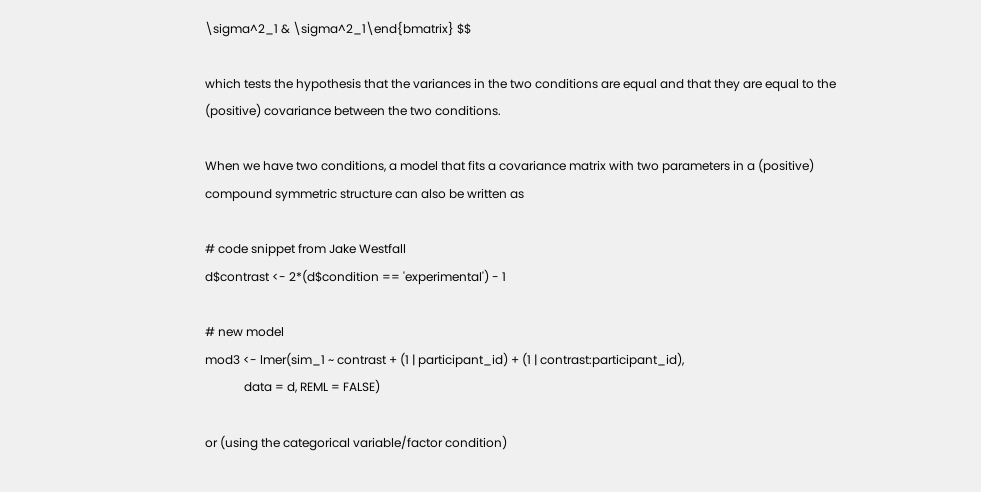\sigma^2_1 & \sigma^2_1\end{bmatrix} $$

which tests the hypothesis that the variances in the two conditions are equal and that they are equal to the (positive) covariance between the two conditions.

When we have two conditions, a model that fits a covariance matrix with two parameters in a (positive) compound symmetric structure can also be written as

# code snippet from Jake Westfall
d$contrast <- 2*(d$condition == 'experimental') - 1

# new model
mod3 <- lmer(sim_1 ~ contrast + (1 | participant_id) + (1 | contrast:participant_id),
             data = d, REML = FALSE)

or (using the categorical variable/factor condition)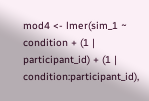mod4 <- lmer(sim_1 ~ condition + (1 | participant_id) + (1 | condition:participant_id),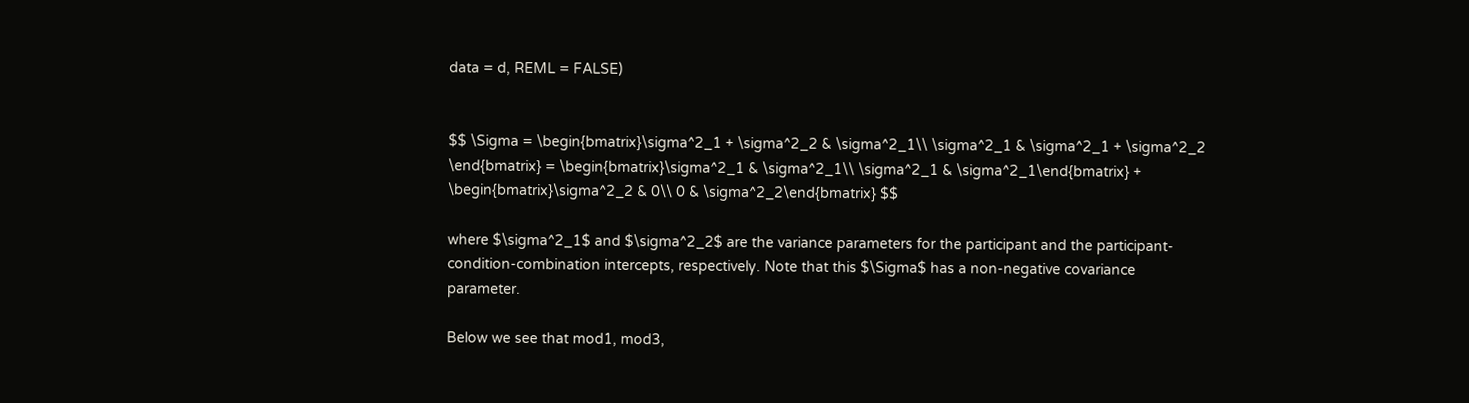data = d, REML = FALSE)


$$ \Sigma = \begin{bmatrix}\sigma^2_1 + \sigma^2_2 & \sigma^2_1\\ \sigma^2_1 & \sigma^2_1 + \sigma^2_2 \end{bmatrix} = \begin{bmatrix}\sigma^2_1 & \sigma^2_1\\ \sigma^2_1 & \sigma^2_1\end{bmatrix} + \begin{bmatrix}\sigma^2_2 & 0\\ 0 & \sigma^2_2\end{bmatrix} $$

where $\sigma^2_1$ and $\sigma^2_2$ are the variance parameters for the participant and the participant-condition-combination intercepts, respectively. Note that this $\Sigma$ has a non-negative covariance parameter.

Below we see that mod1, mod3,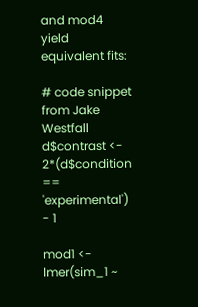and mod4 yield equivalent fits:

# code snippet from Jake Westfall
d$contrast <- 2*(d$condition == 'experimental') - 1

mod1 <- lmer(sim_1 ~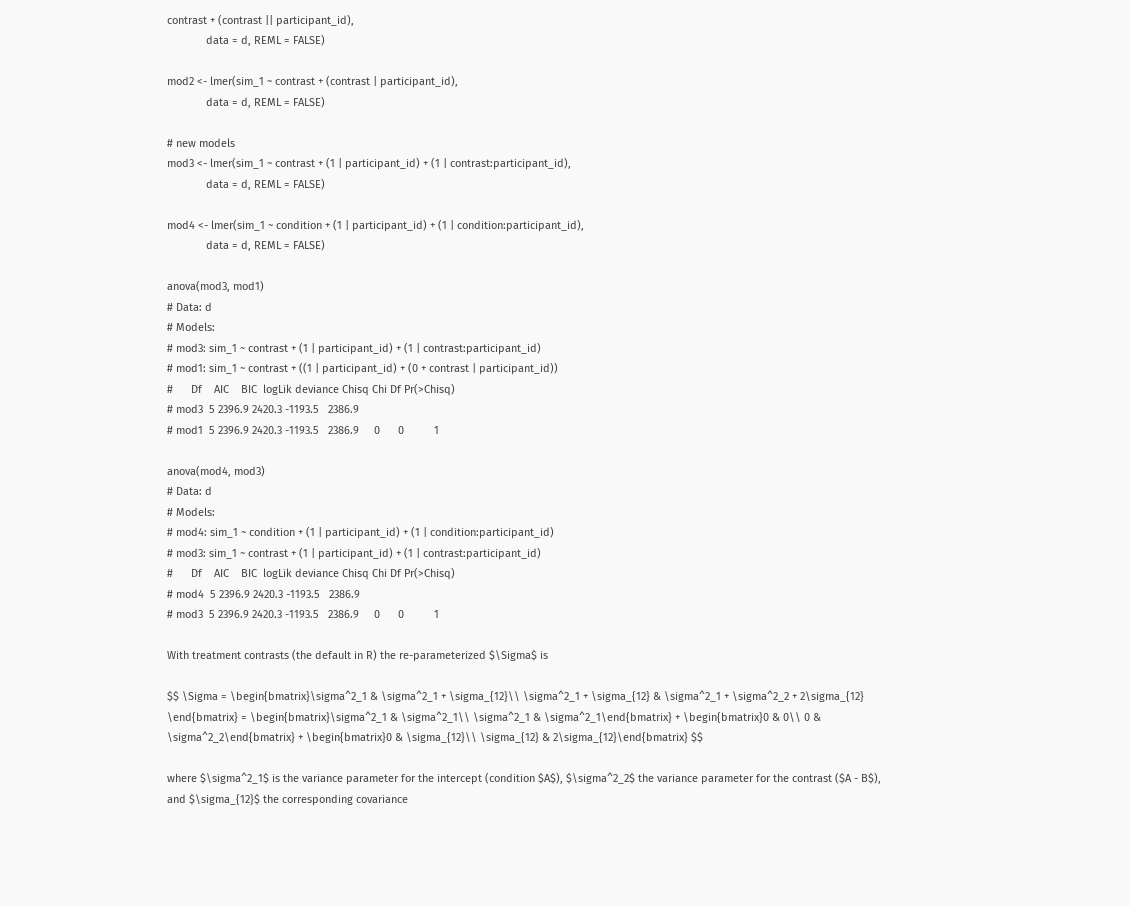contrast + (contrast || participant_id),
             data = d, REML = FALSE)

mod2 <- lmer(sim_1 ~ contrast + (contrast | participant_id),
             data = d, REML = FALSE)

# new models
mod3 <- lmer(sim_1 ~ contrast + (1 | participant_id) + (1 | contrast:participant_id),
             data = d, REML = FALSE)

mod4 <- lmer(sim_1 ~ condition + (1 | participant_id) + (1 | condition:participant_id),
             data = d, REML = FALSE)

anova(mod3, mod1)
# Data: d
# Models:
# mod3: sim_1 ~ contrast + (1 | participant_id) + (1 | contrast:participant_id)
# mod1: sim_1 ~ contrast + ((1 | participant_id) + (0 + contrast | participant_id))
#      Df    AIC    BIC  logLik deviance Chisq Chi Df Pr(>Chisq)
# mod3  5 2396.9 2420.3 -1193.5   2386.9
# mod1  5 2396.9 2420.3 -1193.5   2386.9     0      0          1

anova(mod4, mod3)
# Data: d
# Models:
# mod4: sim_1 ~ condition + (1 | participant_id) + (1 | condition:participant_id)
# mod3: sim_1 ~ contrast + (1 | participant_id) + (1 | contrast:participant_id)
#      Df    AIC    BIC  logLik deviance Chisq Chi Df Pr(>Chisq)
# mod4  5 2396.9 2420.3 -1193.5   2386.9
# mod3  5 2396.9 2420.3 -1193.5   2386.9     0      0          1

With treatment contrasts (the default in R) the re-parameterized $\Sigma$ is

$$ \Sigma = \begin{bmatrix}\sigma^2_1 & \sigma^2_1 + \sigma_{12}\\ \sigma^2_1 + \sigma_{12} & \sigma^2_1 + \sigma^2_2 + 2\sigma_{12} \end{bmatrix} = \begin{bmatrix}\sigma^2_1 & \sigma^2_1\\ \sigma^2_1 & \sigma^2_1\end{bmatrix} + \begin{bmatrix}0 & 0\\ 0 & \sigma^2_2\end{bmatrix} + \begin{bmatrix}0 & \sigma_{12}\\ \sigma_{12} & 2\sigma_{12}\end{bmatrix} $$

where $\sigma^2_1$ is the variance parameter for the intercept (condition $A$), $\sigma^2_2$ the variance parameter for the contrast ($A - B$), and $\sigma_{12}$ the corresponding covariance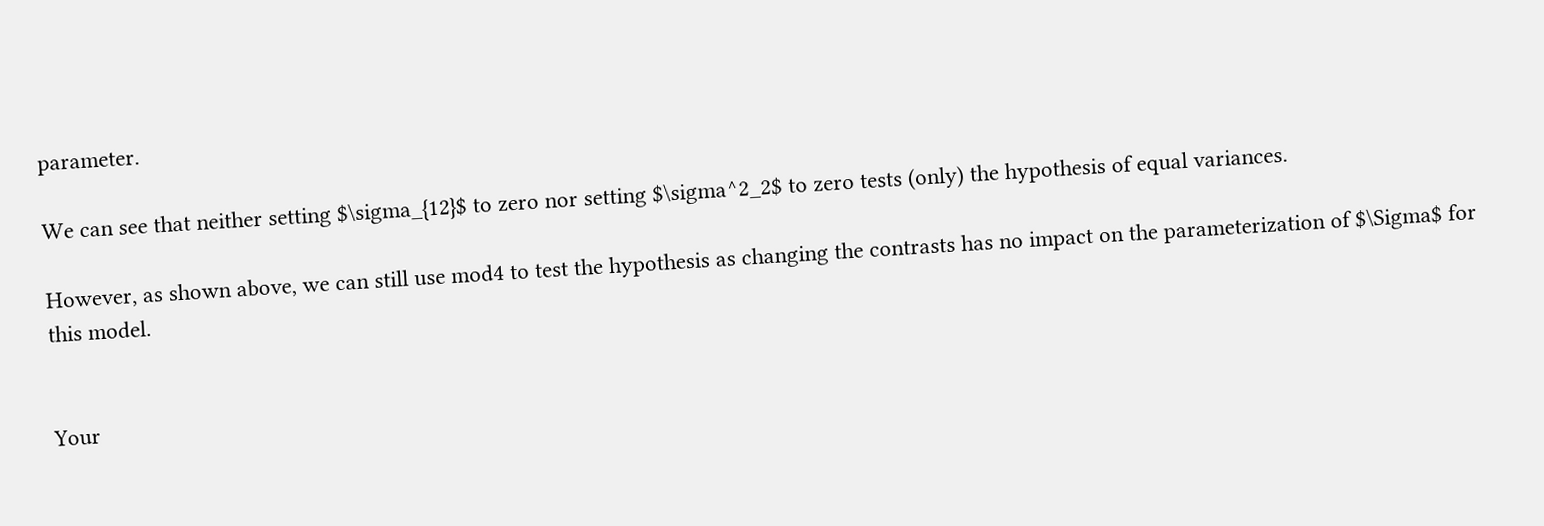parameter.

We can see that neither setting $\sigma_{12}$ to zero nor setting $\sigma^2_2$ to zero tests (only) the hypothesis of equal variances.

However, as shown above, we can still use mod4 to test the hypothesis as changing the contrasts has no impact on the parameterization of $\Sigma$ for this model.


Your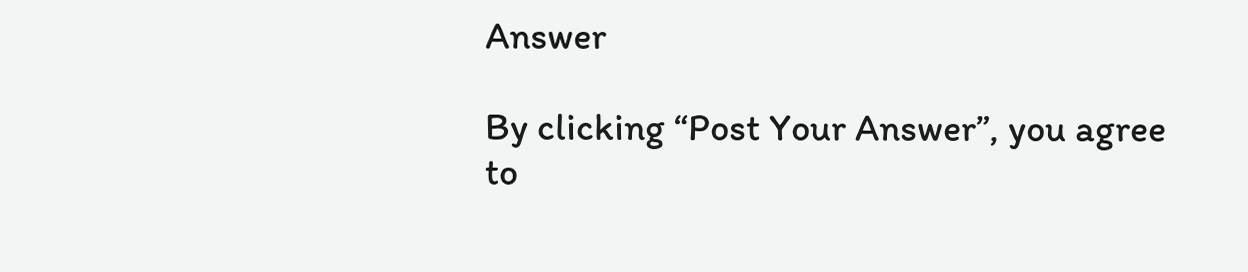Answer

By clicking “Post Your Answer”, you agree to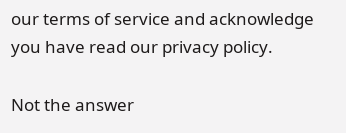our terms of service and acknowledge you have read our privacy policy.

Not the answer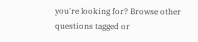you're looking for? Browse other questions tagged or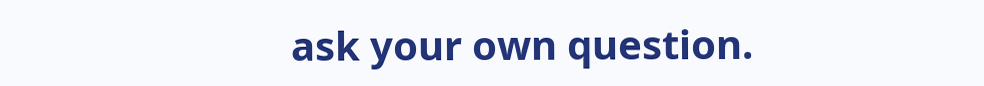ask your own question.